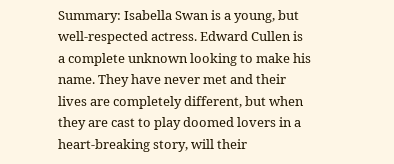Summary: Isabella Swan is a young, but well-respected actress. Edward Cullen is a complete unknown looking to make his name. They have never met and their lives are completely different, but when they are cast to play doomed lovers in a heart-breaking story, will their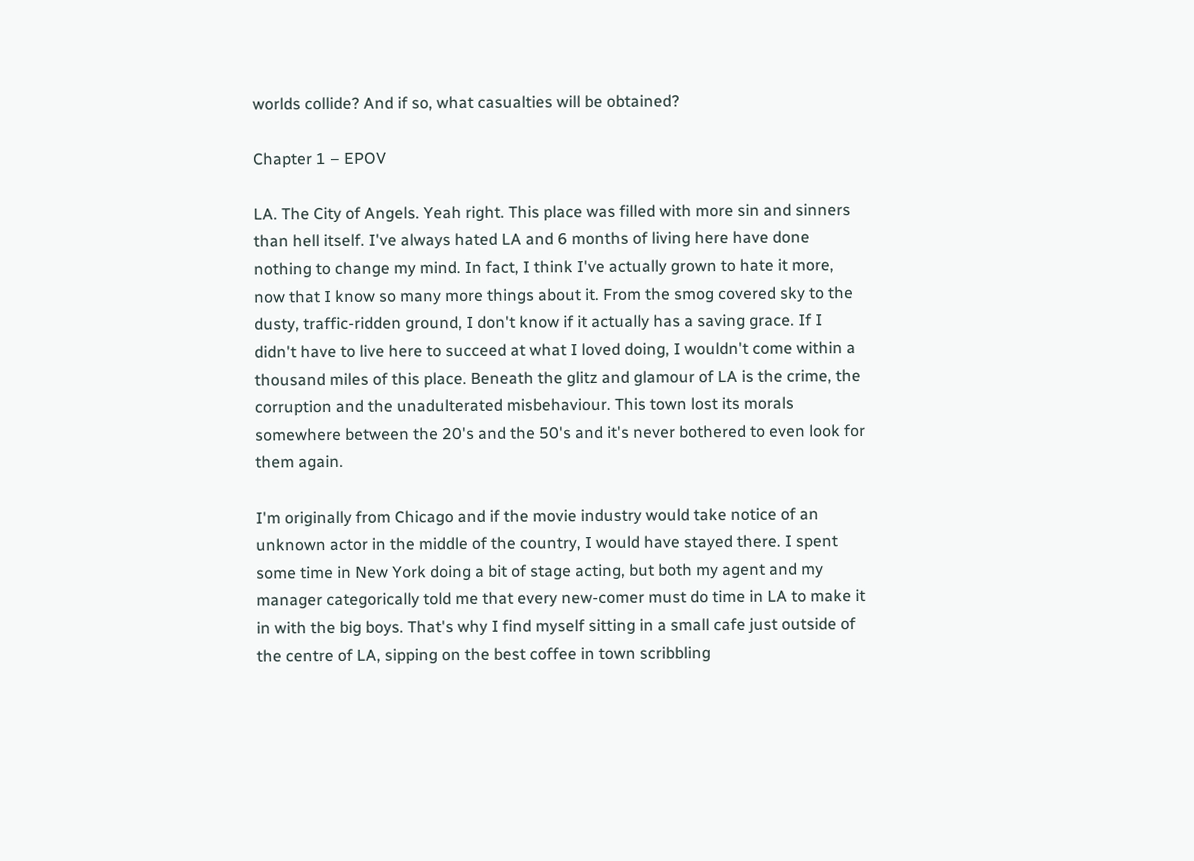worlds collide? And if so, what casualties will be obtained?

Chapter 1 – EPOV

LA. The City of Angels. Yeah right. This place was filled with more sin and sinners than hell itself. I've always hated LA and 6 months of living here have done nothing to change my mind. In fact, I think I've actually grown to hate it more, now that I know so many more things about it. From the smog covered sky to the dusty, traffic-ridden ground, I don't know if it actually has a saving grace. If I didn't have to live here to succeed at what I loved doing, I wouldn't come within a thousand miles of this place. Beneath the glitz and glamour of LA is the crime, the corruption and the unadulterated misbehaviour. This town lost its morals somewhere between the 20's and the 50's and it's never bothered to even look for them again.

I'm originally from Chicago and if the movie industry would take notice of an unknown actor in the middle of the country, I would have stayed there. I spent some time in New York doing a bit of stage acting, but both my agent and my manager categorically told me that every new-comer must do time in LA to make it in with the big boys. That's why I find myself sitting in a small cafe just outside of the centre of LA, sipping on the best coffee in town scribbling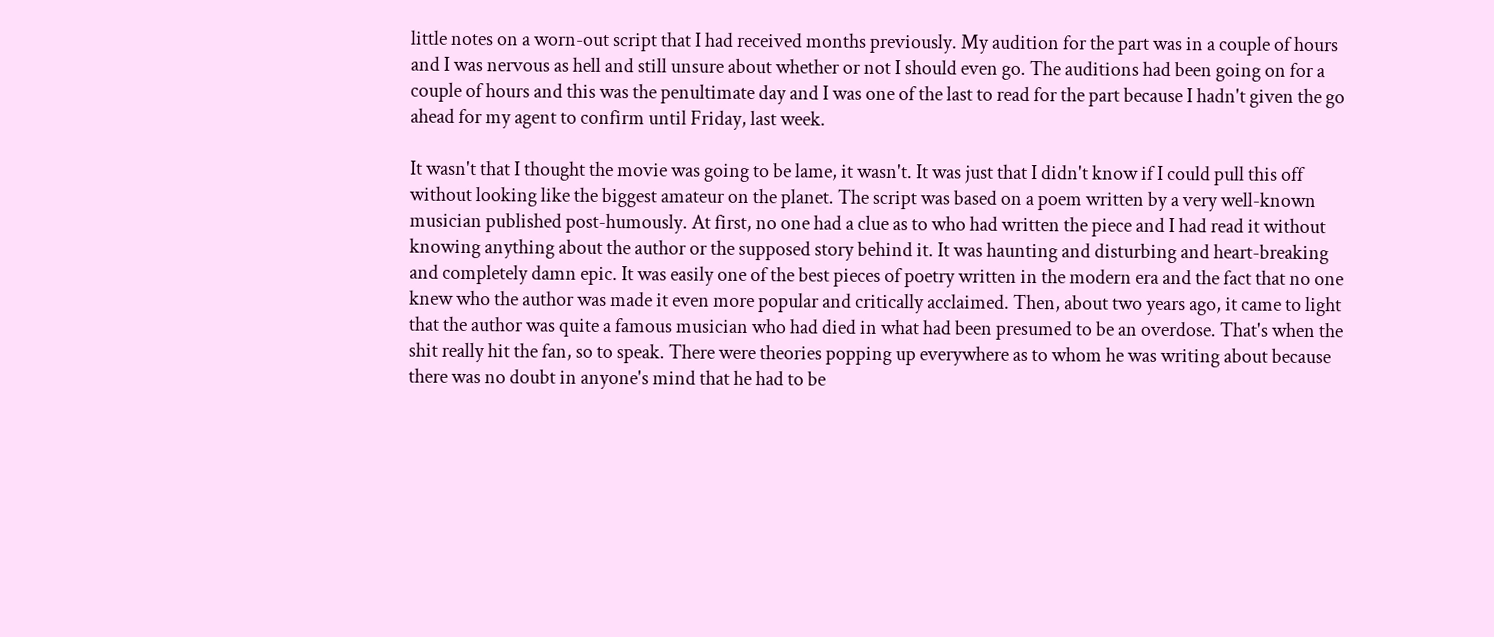little notes on a worn-out script that I had received months previously. My audition for the part was in a couple of hours and I was nervous as hell and still unsure about whether or not I should even go. The auditions had been going on for a couple of hours and this was the penultimate day and I was one of the last to read for the part because I hadn't given the go ahead for my agent to confirm until Friday, last week.

It wasn't that I thought the movie was going to be lame, it wasn't. It was just that I didn't know if I could pull this off without looking like the biggest amateur on the planet. The script was based on a poem written by a very well-known musician published post-humously. At first, no one had a clue as to who had written the piece and I had read it without knowing anything about the author or the supposed story behind it. It was haunting and disturbing and heart-breaking and completely damn epic. It was easily one of the best pieces of poetry written in the modern era and the fact that no one knew who the author was made it even more popular and critically acclaimed. Then, about two years ago, it came to light that the author was quite a famous musician who had died in what had been presumed to be an overdose. That's when the shit really hit the fan, so to speak. There were theories popping up everywhere as to whom he was writing about because there was no doubt in anyone's mind that he had to be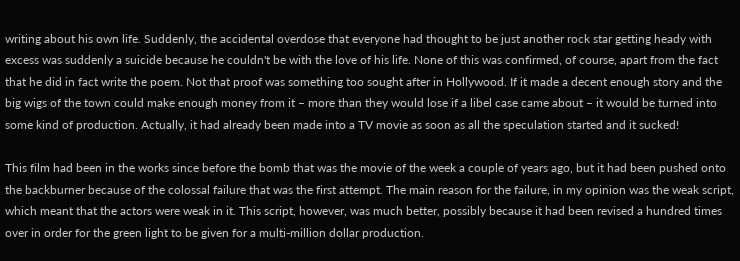writing about his own life. Suddenly, the accidental overdose that everyone had thought to be just another rock star getting heady with excess was suddenly a suicide because he couldn't be with the love of his life. None of this was confirmed, of course, apart from the fact that he did in fact write the poem. Not that proof was something too sought after in Hollywood. If it made a decent enough story and the big wigs of the town could make enough money from it – more than they would lose if a libel case came about – it would be turned into some kind of production. Actually, it had already been made into a TV movie as soon as all the speculation started and it sucked!

This film had been in the works since before the bomb that was the movie of the week a couple of years ago, but it had been pushed onto the backburner because of the colossal failure that was the first attempt. The main reason for the failure, in my opinion was the weak script, which meant that the actors were weak in it. This script, however, was much better, possibly because it had been revised a hundred times over in order for the green light to be given for a multi-million dollar production.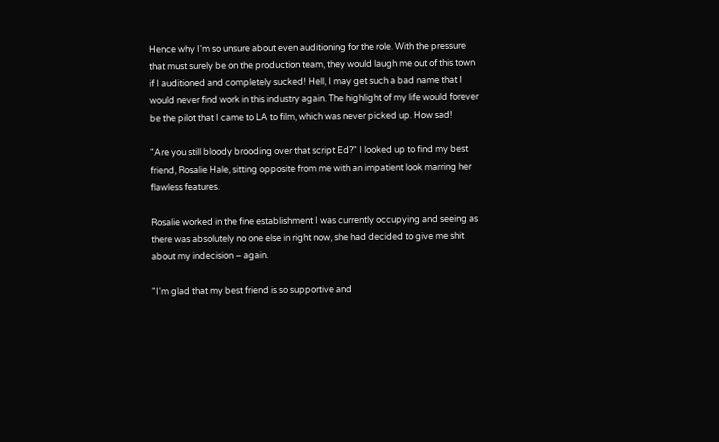Hence why I'm so unsure about even auditioning for the role. With the pressure that must surely be on the production team, they would laugh me out of this town if I auditioned and completely sucked! Hell, I may get such a bad name that I would never find work in this industry again. The highlight of my life would forever be the pilot that I came to LA to film, which was never picked up. How sad!

"Are you still bloody brooding over that script Ed?" I looked up to find my best friend, Rosalie Hale, sitting opposite from me with an impatient look marring her flawless features.

Rosalie worked in the fine establishment I was currently occupying and seeing as there was absolutely no one else in right now, she had decided to give me shit about my indecision – again.

"I'm glad that my best friend is so supportive and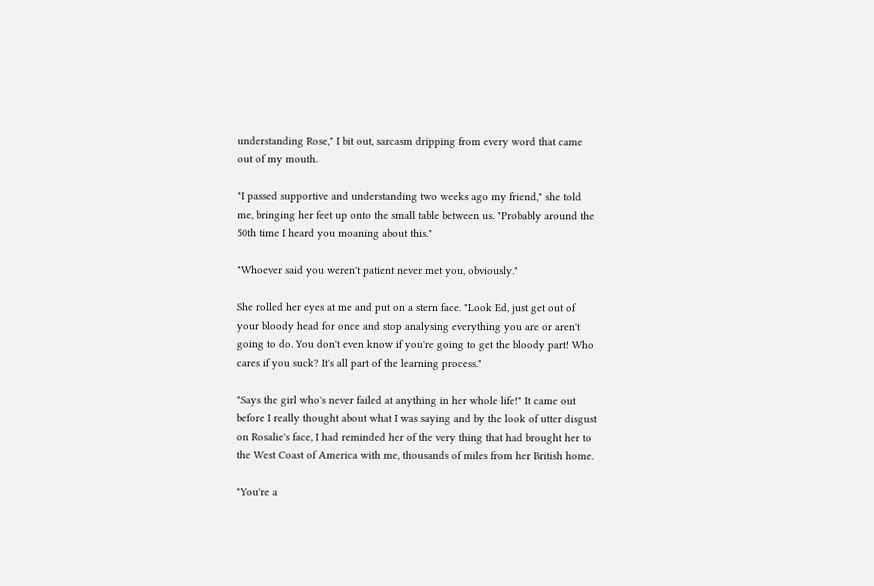understanding Rose," I bit out, sarcasm dripping from every word that came out of my mouth.

"I passed supportive and understanding two weeks ago my friend," she told me, bringing her feet up onto the small table between us. "Probably around the 50th time I heard you moaning about this."

"Whoever said you weren't patient never met you, obviously."

She rolled her eyes at me and put on a stern face. "Look Ed, just get out of your bloody head for once and stop analysing everything you are or aren't going to do. You don't even know if you're going to get the bloody part! Who cares if you suck? It's all part of the learning process."

"Says the girl who's never failed at anything in her whole life!" It came out before I really thought about what I was saying and by the look of utter disgust on Rosalie's face, I had reminded her of the very thing that had brought her to the West Coast of America with me, thousands of miles from her British home.

"You're a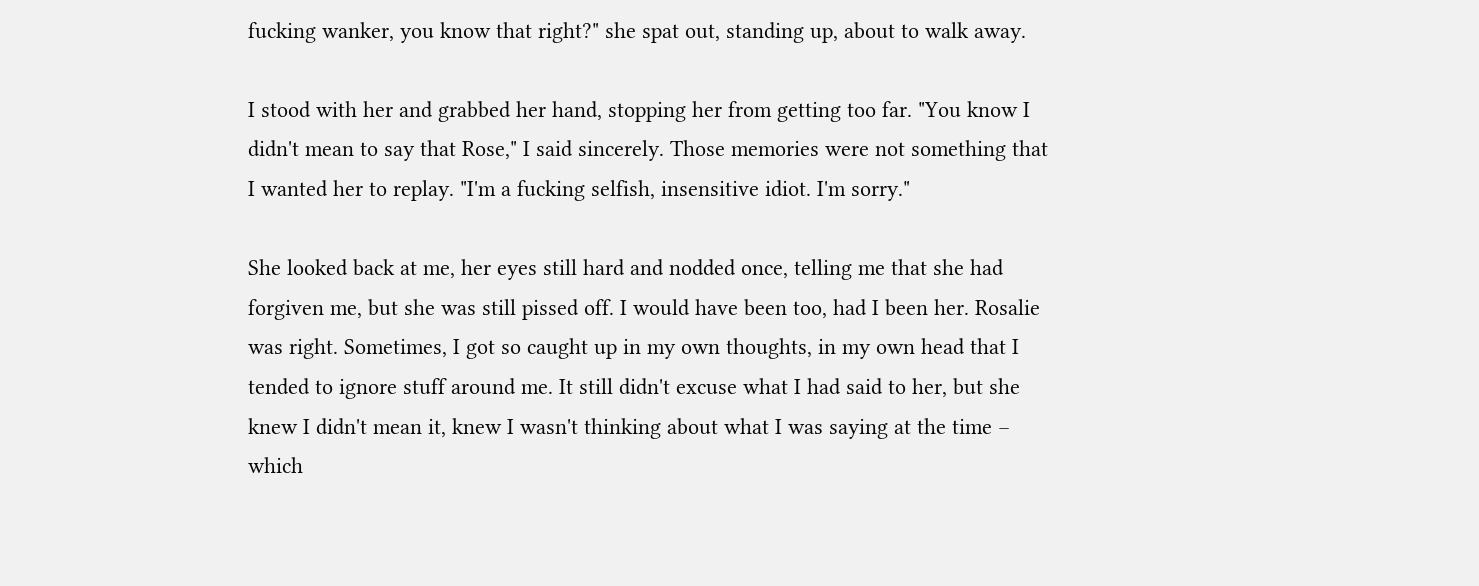fucking wanker, you know that right?" she spat out, standing up, about to walk away.

I stood with her and grabbed her hand, stopping her from getting too far. "You know I didn't mean to say that Rose," I said sincerely. Those memories were not something that I wanted her to replay. "I'm a fucking selfish, insensitive idiot. I'm sorry."

She looked back at me, her eyes still hard and nodded once, telling me that she had forgiven me, but she was still pissed off. I would have been too, had I been her. Rosalie was right. Sometimes, I got so caught up in my own thoughts, in my own head that I tended to ignore stuff around me. It still didn't excuse what I had said to her, but she knew I didn't mean it, knew I wasn't thinking about what I was saying at the time – which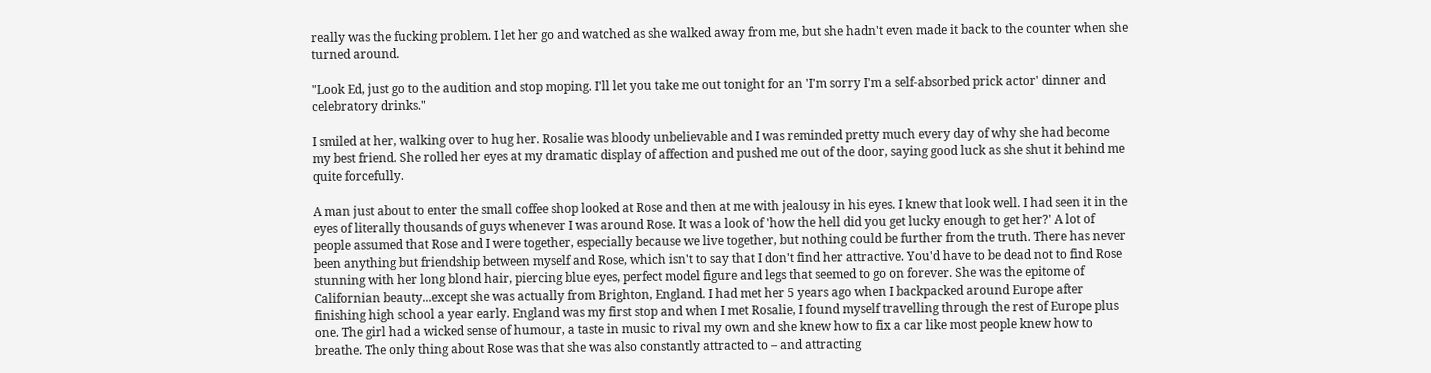really was the fucking problem. I let her go and watched as she walked away from me, but she hadn't even made it back to the counter when she turned around.

"Look Ed, just go to the audition and stop moping. I'll let you take me out tonight for an 'I'm sorry I'm a self-absorbed prick actor' dinner and celebratory drinks."

I smiled at her, walking over to hug her. Rosalie was bloody unbelievable and I was reminded pretty much every day of why she had become my best friend. She rolled her eyes at my dramatic display of affection and pushed me out of the door, saying good luck as she shut it behind me quite forcefully.

A man just about to enter the small coffee shop looked at Rose and then at me with jealousy in his eyes. I knew that look well. I had seen it in the eyes of literally thousands of guys whenever I was around Rose. It was a look of 'how the hell did you get lucky enough to get her?' A lot of people assumed that Rose and I were together, especially because we live together, but nothing could be further from the truth. There has never been anything but friendship between myself and Rose, which isn't to say that I don't find her attractive. You'd have to be dead not to find Rose stunning with her long blond hair, piercing blue eyes, perfect model figure and legs that seemed to go on forever. She was the epitome of Californian beauty...except she was actually from Brighton, England. I had met her 5 years ago when I backpacked around Europe after finishing high school a year early. England was my first stop and when I met Rosalie, I found myself travelling through the rest of Europe plus one. The girl had a wicked sense of humour, a taste in music to rival my own and she knew how to fix a car like most people knew how to breathe. The only thing about Rose was that she was also constantly attracted to – and attracting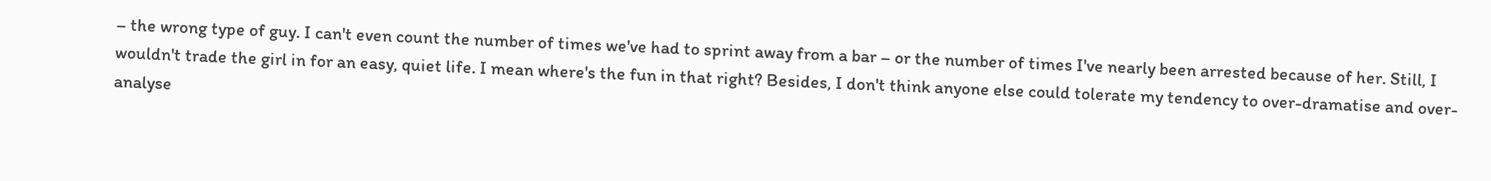– the wrong type of guy. I can't even count the number of times we've had to sprint away from a bar – or the number of times I've nearly been arrested because of her. Still, I wouldn't trade the girl in for an easy, quiet life. I mean where's the fun in that right? Besides, I don't think anyone else could tolerate my tendency to over-dramatise and over-analyse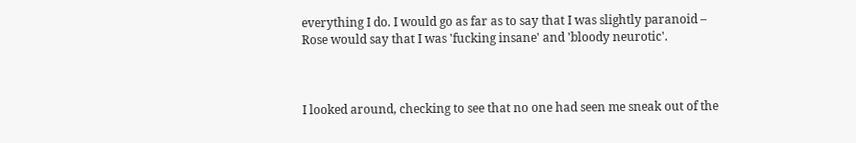everything I do. I would go as far as to say that I was slightly paranoid – Rose would say that I was 'fucking insane' and 'bloody neurotic'.



I looked around, checking to see that no one had seen me sneak out of the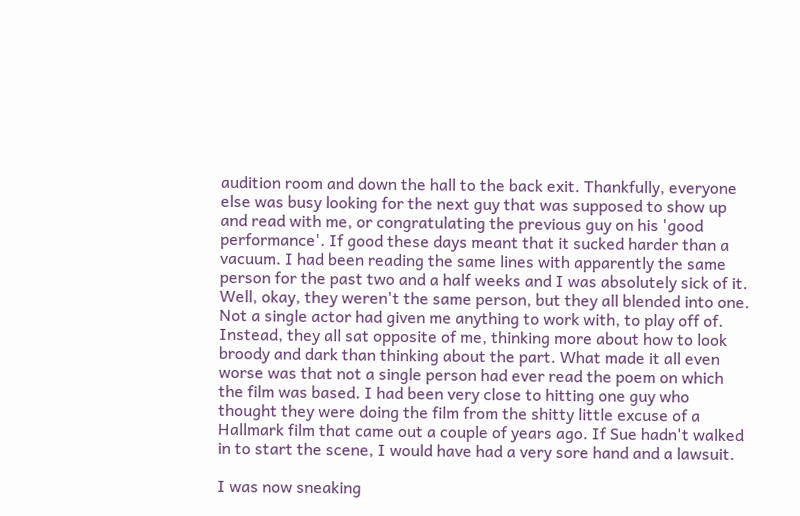audition room and down the hall to the back exit. Thankfully, everyone else was busy looking for the next guy that was supposed to show up and read with me, or congratulating the previous guy on his 'good performance'. If good these days meant that it sucked harder than a vacuum. I had been reading the same lines with apparently the same person for the past two and a half weeks and I was absolutely sick of it. Well, okay, they weren't the same person, but they all blended into one. Not a single actor had given me anything to work with, to play off of. Instead, they all sat opposite of me, thinking more about how to look broody and dark than thinking about the part. What made it all even worse was that not a single person had ever read the poem on which the film was based. I had been very close to hitting one guy who thought they were doing the film from the shitty little excuse of a Hallmark film that came out a couple of years ago. If Sue hadn't walked in to start the scene, I would have had a very sore hand and a lawsuit.

I was now sneaking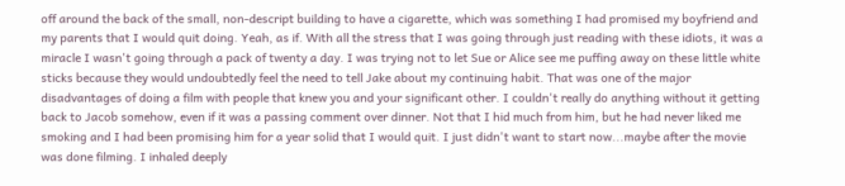off around the back of the small, non-descript building to have a cigarette, which was something I had promised my boyfriend and my parents that I would quit doing. Yeah, as if. With all the stress that I was going through just reading with these idiots, it was a miracle I wasn't going through a pack of twenty a day. I was trying not to let Sue or Alice see me puffing away on these little white sticks because they would undoubtedly feel the need to tell Jake about my continuing habit. That was one of the major disadvantages of doing a film with people that knew you and your significant other. I couldn't really do anything without it getting back to Jacob somehow, even if it was a passing comment over dinner. Not that I hid much from him, but he had never liked me smoking and I had been promising him for a year solid that I would quit. I just didn't want to start now...maybe after the movie was done filming. I inhaled deeply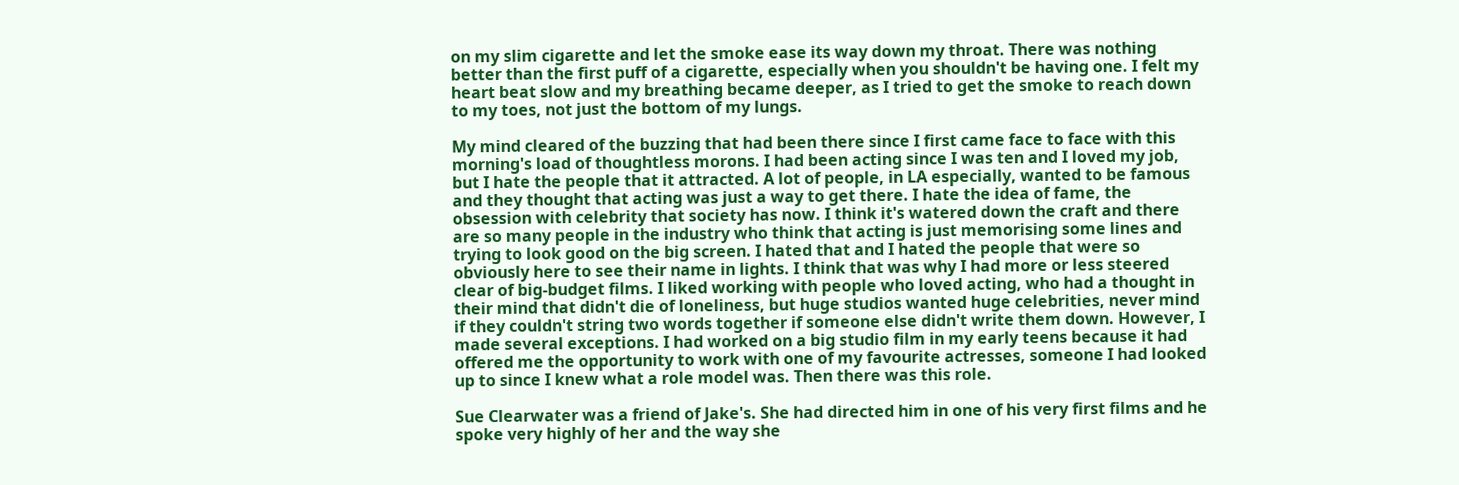on my slim cigarette and let the smoke ease its way down my throat. There was nothing better than the first puff of a cigarette, especially when you shouldn't be having one. I felt my heart beat slow and my breathing became deeper, as I tried to get the smoke to reach down to my toes, not just the bottom of my lungs.

My mind cleared of the buzzing that had been there since I first came face to face with this morning's load of thoughtless morons. I had been acting since I was ten and I loved my job, but I hate the people that it attracted. A lot of people, in LA especially, wanted to be famous and they thought that acting was just a way to get there. I hate the idea of fame, the obsession with celebrity that society has now. I think it's watered down the craft and there are so many people in the industry who think that acting is just memorising some lines and trying to look good on the big screen. I hated that and I hated the people that were so obviously here to see their name in lights. I think that was why I had more or less steered clear of big-budget films. I liked working with people who loved acting, who had a thought in their mind that didn't die of loneliness, but huge studios wanted huge celebrities, never mind if they couldn't string two words together if someone else didn't write them down. However, I made several exceptions. I had worked on a big studio film in my early teens because it had offered me the opportunity to work with one of my favourite actresses, someone I had looked up to since I knew what a role model was. Then there was this role.

Sue Clearwater was a friend of Jake's. She had directed him in one of his very first films and he spoke very highly of her and the way she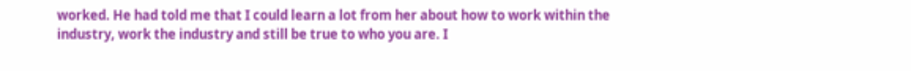worked. He had told me that I could learn a lot from her about how to work within the industry, work the industry and still be true to who you are. I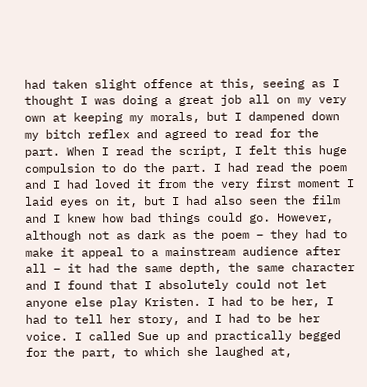had taken slight offence at this, seeing as I thought I was doing a great job all on my very own at keeping my morals, but I dampened down my bitch reflex and agreed to read for the part. When I read the script, I felt this huge compulsion to do the part. I had read the poem and I had loved it from the very first moment I laid eyes on it, but I had also seen the film and I knew how bad things could go. However, although not as dark as the poem – they had to make it appeal to a mainstream audience after all – it had the same depth, the same character and I found that I absolutely could not let anyone else play Kristen. I had to be her, I had to tell her story, and I had to be her voice. I called Sue up and practically begged for the part, to which she laughed at,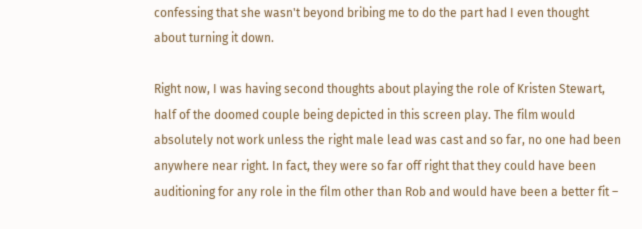confessing that she wasn't beyond bribing me to do the part had I even thought about turning it down.

Right now, I was having second thoughts about playing the role of Kristen Stewart, half of the doomed couple being depicted in this screen play. The film would absolutely not work unless the right male lead was cast and so far, no one had been anywhere near right. In fact, they were so far off right that they could have been auditioning for any role in the film other than Rob and would have been a better fit –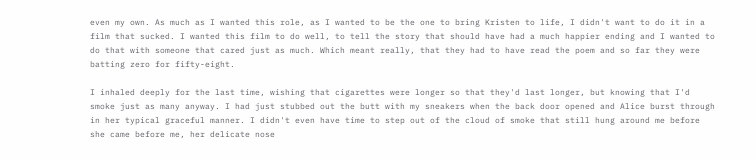even my own. As much as I wanted this role, as I wanted to be the one to bring Kristen to life, I didn't want to do it in a film that sucked. I wanted this film to do well, to tell the story that should have had a much happier ending and I wanted to do that with someone that cared just as much. Which meant really, that they had to have read the poem and so far they were batting zero for fifty-eight.

I inhaled deeply for the last time, wishing that cigarettes were longer so that they'd last longer, but knowing that I'd smoke just as many anyway. I had just stubbed out the butt with my sneakers when the back door opened and Alice burst through in her typical graceful manner. I didn't even have time to step out of the cloud of smoke that still hung around me before she came before me, her delicate nose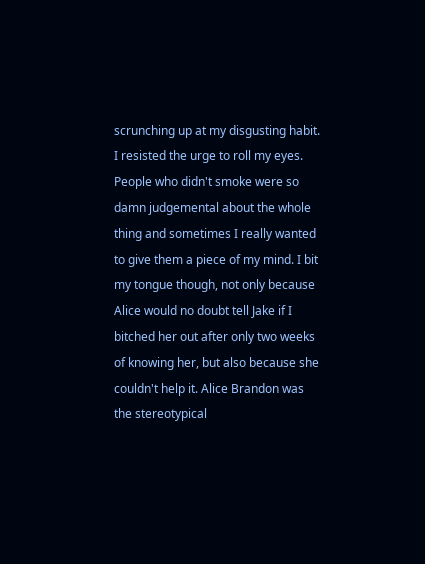scrunching up at my disgusting habit. I resisted the urge to roll my eyes. People who didn't smoke were so damn judgemental about the whole thing and sometimes I really wanted to give them a piece of my mind. I bit my tongue though, not only because Alice would no doubt tell Jake if I bitched her out after only two weeks of knowing her, but also because she couldn't help it. Alice Brandon was the stereotypical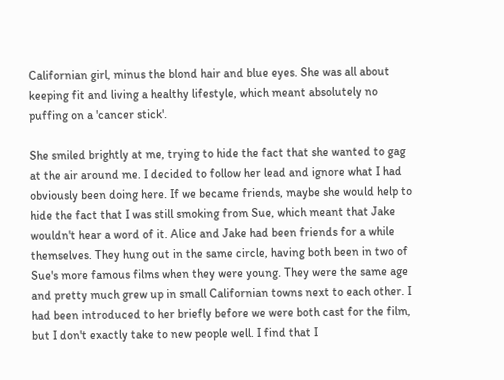Californian girl, minus the blond hair and blue eyes. She was all about keeping fit and living a healthy lifestyle, which meant absolutely no puffing on a 'cancer stick'.

She smiled brightly at me, trying to hide the fact that she wanted to gag at the air around me. I decided to follow her lead and ignore what I had obviously been doing here. If we became friends, maybe she would help to hide the fact that I was still smoking from Sue, which meant that Jake wouldn't hear a word of it. Alice and Jake had been friends for a while themselves. They hung out in the same circle, having both been in two of Sue's more famous films when they were young. They were the same age and pretty much grew up in small Californian towns next to each other. I had been introduced to her briefly before we were both cast for the film, but I don't exactly take to new people well. I find that I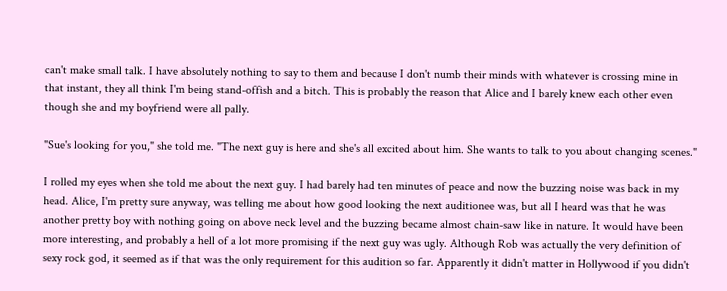can't make small talk. I have absolutely nothing to say to them and because I don't numb their minds with whatever is crossing mine in that instant, they all think I'm being stand-offish and a bitch. This is probably the reason that Alice and I barely knew each other even though she and my boyfriend were all pally.

"Sue's looking for you," she told me. "The next guy is here and she's all excited about him. She wants to talk to you about changing scenes."

I rolled my eyes when she told me about the next guy. I had barely had ten minutes of peace and now the buzzing noise was back in my head. Alice, I'm pretty sure anyway, was telling me about how good looking the next auditionee was, but all I heard was that he was another pretty boy with nothing going on above neck level and the buzzing became almost chain-saw like in nature. It would have been more interesting, and probably a hell of a lot more promising if the next guy was ugly. Although Rob was actually the very definition of sexy rock god, it seemed as if that was the only requirement for this audition so far. Apparently it didn't matter in Hollywood if you didn't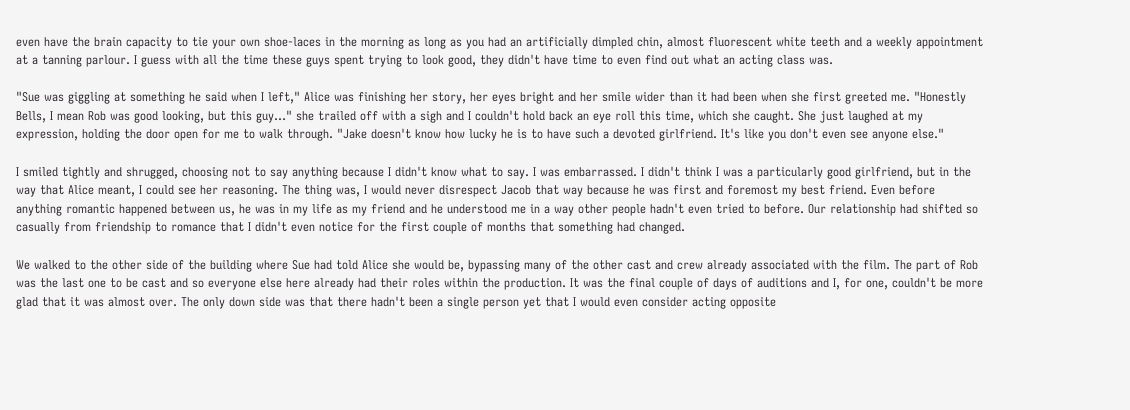even have the brain capacity to tie your own shoe-laces in the morning as long as you had an artificially dimpled chin, almost fluorescent white teeth and a weekly appointment at a tanning parlour. I guess with all the time these guys spent trying to look good, they didn't have time to even find out what an acting class was.

"Sue was giggling at something he said when I left," Alice was finishing her story, her eyes bright and her smile wider than it had been when she first greeted me. "Honestly Bells, I mean Rob was good looking, but this guy..." she trailed off with a sigh and I couldn't hold back an eye roll this time, which she caught. She just laughed at my expression, holding the door open for me to walk through. "Jake doesn't know how lucky he is to have such a devoted girlfriend. It's like you don't even see anyone else."

I smiled tightly and shrugged, choosing not to say anything because I didn't know what to say. I was embarrassed. I didn't think I was a particularly good girlfriend, but in the way that Alice meant, I could see her reasoning. The thing was, I would never disrespect Jacob that way because he was first and foremost my best friend. Even before anything romantic happened between us, he was in my life as my friend and he understood me in a way other people hadn't even tried to before. Our relationship had shifted so casually from friendship to romance that I didn't even notice for the first couple of months that something had changed.

We walked to the other side of the building where Sue had told Alice she would be, bypassing many of the other cast and crew already associated with the film. The part of Rob was the last one to be cast and so everyone else here already had their roles within the production. It was the final couple of days of auditions and I, for one, couldn't be more glad that it was almost over. The only down side was that there hadn't been a single person yet that I would even consider acting opposite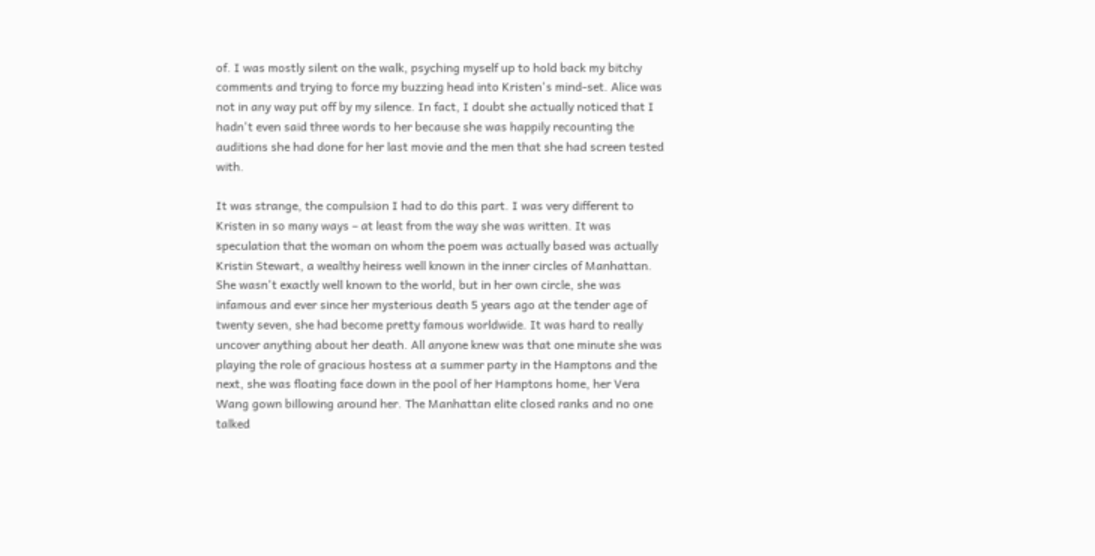of. I was mostly silent on the walk, psyching myself up to hold back my bitchy comments and trying to force my buzzing head into Kristen's mind-set. Alice was not in any way put off by my silence. In fact, I doubt she actually noticed that I hadn't even said three words to her because she was happily recounting the auditions she had done for her last movie and the men that she had screen tested with.

It was strange, the compulsion I had to do this part. I was very different to Kristen in so many ways – at least from the way she was written. It was speculation that the woman on whom the poem was actually based was actually Kristin Stewart, a wealthy heiress well known in the inner circles of Manhattan. She wasn't exactly well known to the world, but in her own circle, she was infamous and ever since her mysterious death 5 years ago at the tender age of twenty seven, she had become pretty famous worldwide. It was hard to really uncover anything about her death. All anyone knew was that one minute she was playing the role of gracious hostess at a summer party in the Hamptons and the next, she was floating face down in the pool of her Hamptons home, her Vera Wang gown billowing around her. The Manhattan elite closed ranks and no one talked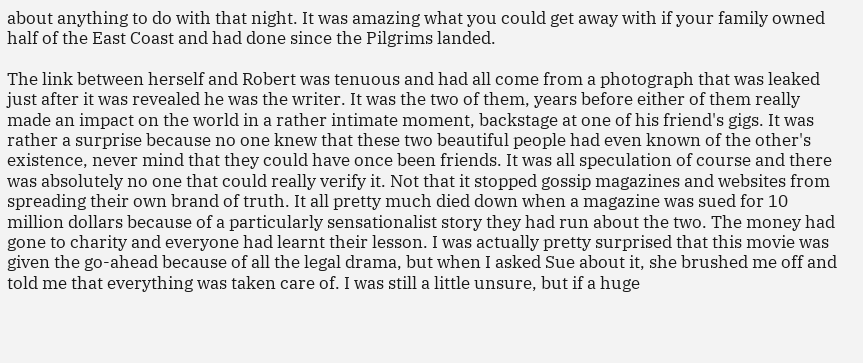about anything to do with that night. It was amazing what you could get away with if your family owned half of the East Coast and had done since the Pilgrims landed.

The link between herself and Robert was tenuous and had all come from a photograph that was leaked just after it was revealed he was the writer. It was the two of them, years before either of them really made an impact on the world in a rather intimate moment, backstage at one of his friend's gigs. It was rather a surprise because no one knew that these two beautiful people had even known of the other's existence, never mind that they could have once been friends. It was all speculation of course and there was absolutely no one that could really verify it. Not that it stopped gossip magazines and websites from spreading their own brand of truth. It all pretty much died down when a magazine was sued for 10 million dollars because of a particularly sensationalist story they had run about the two. The money had gone to charity and everyone had learnt their lesson. I was actually pretty surprised that this movie was given the go-ahead because of all the legal drama, but when I asked Sue about it, she brushed me off and told me that everything was taken care of. I was still a little unsure, but if a huge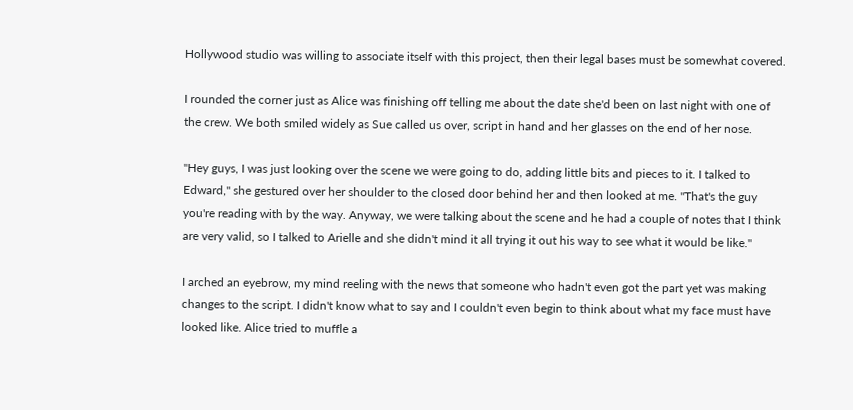Hollywood studio was willing to associate itself with this project, then their legal bases must be somewhat covered.

I rounded the corner just as Alice was finishing off telling me about the date she'd been on last night with one of the crew. We both smiled widely as Sue called us over, script in hand and her glasses on the end of her nose.

"Hey guys, I was just looking over the scene we were going to do, adding little bits and pieces to it. I talked to Edward," she gestured over her shoulder to the closed door behind her and then looked at me. "That's the guy you're reading with by the way. Anyway, we were talking about the scene and he had a couple of notes that I think are very valid, so I talked to Arielle and she didn't mind it all trying it out his way to see what it would be like."

I arched an eyebrow, my mind reeling with the news that someone who hadn't even got the part yet was making changes to the script. I didn't know what to say and I couldn't even begin to think about what my face must have looked like. Alice tried to muffle a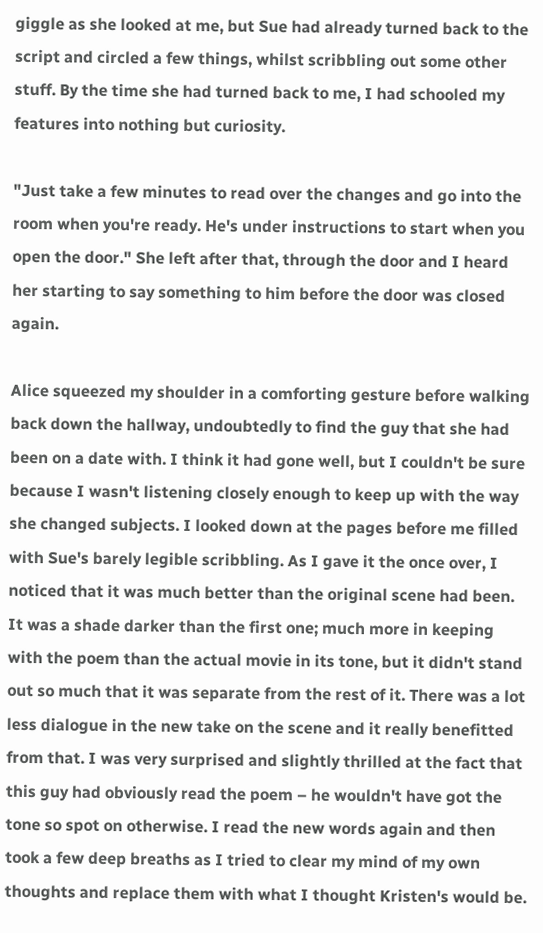giggle as she looked at me, but Sue had already turned back to the script and circled a few things, whilst scribbling out some other stuff. By the time she had turned back to me, I had schooled my features into nothing but curiosity.

"Just take a few minutes to read over the changes and go into the room when you're ready. He's under instructions to start when you open the door." She left after that, through the door and I heard her starting to say something to him before the door was closed again.

Alice squeezed my shoulder in a comforting gesture before walking back down the hallway, undoubtedly to find the guy that she had been on a date with. I think it had gone well, but I couldn't be sure because I wasn't listening closely enough to keep up with the way she changed subjects. I looked down at the pages before me filled with Sue's barely legible scribbling. As I gave it the once over, I noticed that it was much better than the original scene had been. It was a shade darker than the first one; much more in keeping with the poem than the actual movie in its tone, but it didn't stand out so much that it was separate from the rest of it. There was a lot less dialogue in the new take on the scene and it really benefitted from that. I was very surprised and slightly thrilled at the fact that this guy had obviously read the poem – he wouldn't have got the tone so spot on otherwise. I read the new words again and then took a few deep breaths as I tried to clear my mind of my own thoughts and replace them with what I thought Kristen's would be.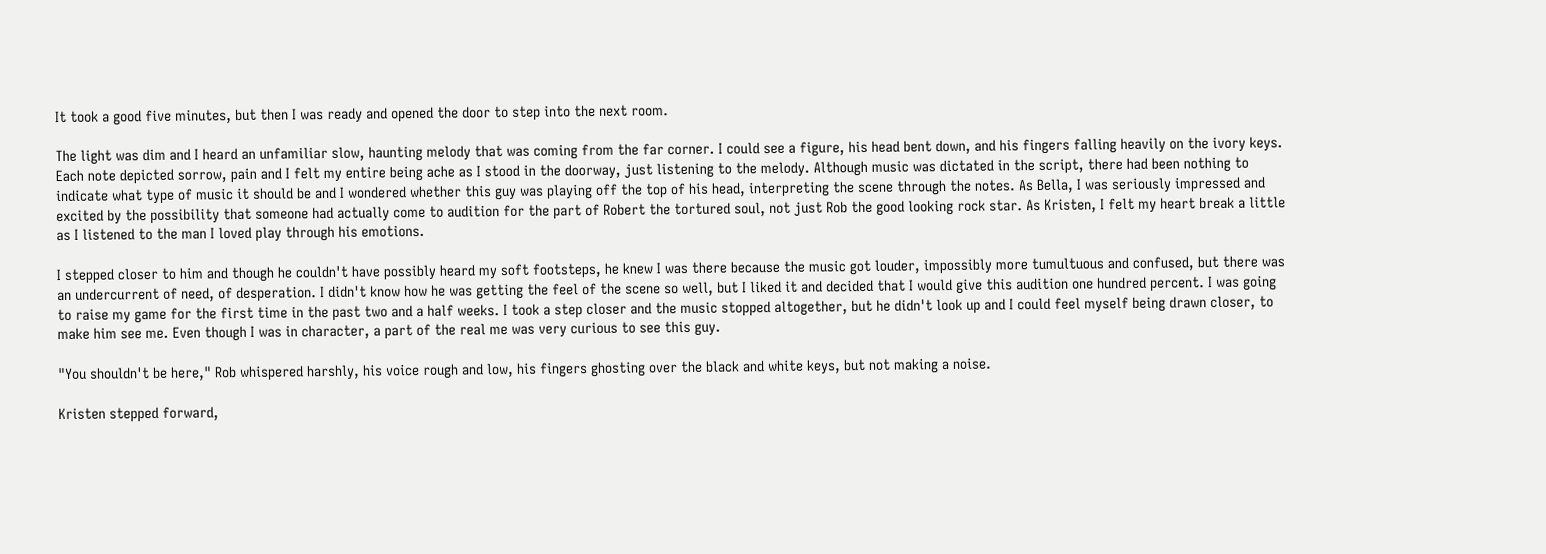It took a good five minutes, but then I was ready and opened the door to step into the next room.

The light was dim and I heard an unfamiliar slow, haunting melody that was coming from the far corner. I could see a figure, his head bent down, and his fingers falling heavily on the ivory keys. Each note depicted sorrow, pain and I felt my entire being ache as I stood in the doorway, just listening to the melody. Although music was dictated in the script, there had been nothing to indicate what type of music it should be and I wondered whether this guy was playing off the top of his head, interpreting the scene through the notes. As Bella, I was seriously impressed and excited by the possibility that someone had actually come to audition for the part of Robert the tortured soul, not just Rob the good looking rock star. As Kristen, I felt my heart break a little as I listened to the man I loved play through his emotions.

I stepped closer to him and though he couldn't have possibly heard my soft footsteps, he knew I was there because the music got louder, impossibly more tumultuous and confused, but there was an undercurrent of need, of desperation. I didn't know how he was getting the feel of the scene so well, but I liked it and decided that I would give this audition one hundred percent. I was going to raise my game for the first time in the past two and a half weeks. I took a step closer and the music stopped altogether, but he didn't look up and I could feel myself being drawn closer, to make him see me. Even though I was in character, a part of the real me was very curious to see this guy.

"You shouldn't be here," Rob whispered harshly, his voice rough and low, his fingers ghosting over the black and white keys, but not making a noise.

Kristen stepped forward,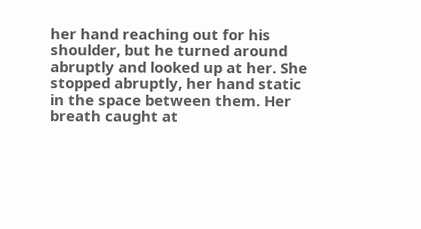her hand reaching out for his shoulder, but he turned around abruptly and looked up at her. She stopped abruptly, her hand static in the space between them. Her breath caught at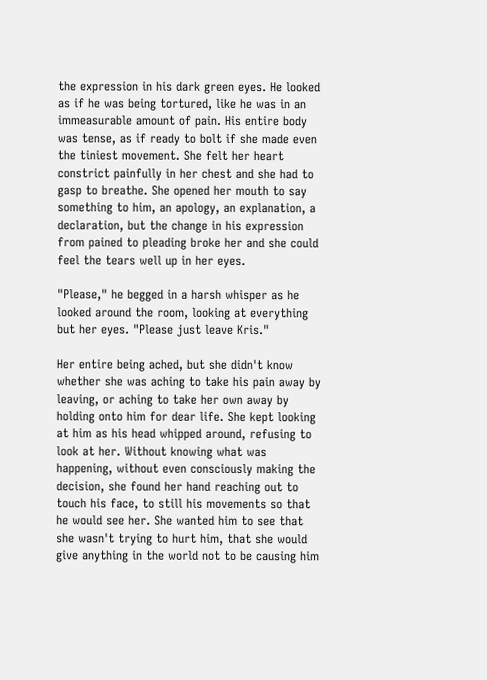the expression in his dark green eyes. He looked as if he was being tortured, like he was in an immeasurable amount of pain. His entire body was tense, as if ready to bolt if she made even the tiniest movement. She felt her heart constrict painfully in her chest and she had to gasp to breathe. She opened her mouth to say something to him, an apology, an explanation, a declaration, but the change in his expression from pained to pleading broke her and she could feel the tears well up in her eyes.

"Please," he begged in a harsh whisper as he looked around the room, looking at everything but her eyes. "Please just leave Kris."

Her entire being ached, but she didn't know whether she was aching to take his pain away by leaving, or aching to take her own away by holding onto him for dear life. She kept looking at him as his head whipped around, refusing to look at her. Without knowing what was happening, without even consciously making the decision, she found her hand reaching out to touch his face, to still his movements so that he would see her. She wanted him to see that she wasn't trying to hurt him, that she would give anything in the world not to be causing him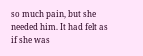so much pain, but she needed him. It had felt as if she was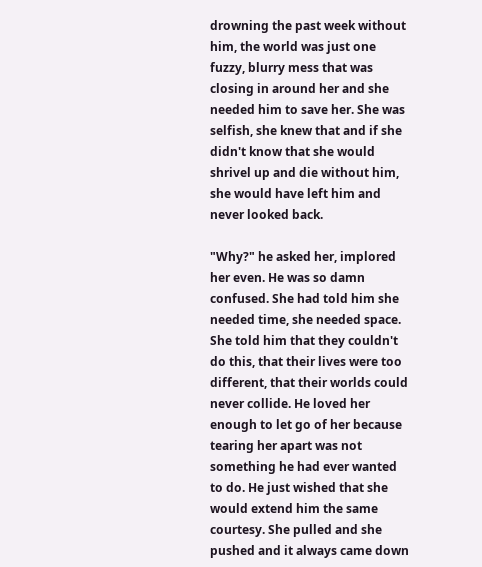drowning the past week without him, the world was just one fuzzy, blurry mess that was closing in around her and she needed him to save her. She was selfish, she knew that and if she didn't know that she would shrivel up and die without him, she would have left him and never looked back.

"Why?" he asked her, implored her even. He was so damn confused. She had told him she needed time, she needed space. She told him that they couldn't do this, that their lives were too different, that their worlds could never collide. He loved her enough to let go of her because tearing her apart was not something he had ever wanted to do. He just wished that she would extend him the same courtesy. She pulled and she pushed and it always came down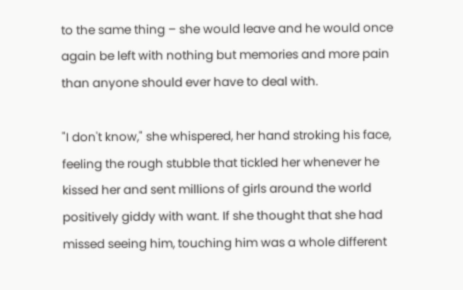to the same thing – she would leave and he would once again be left with nothing but memories and more pain than anyone should ever have to deal with.

"I don't know," she whispered, her hand stroking his face, feeling the rough stubble that tickled her whenever he kissed her and sent millions of girls around the world positively giddy with want. If she thought that she had missed seeing him, touching him was a whole different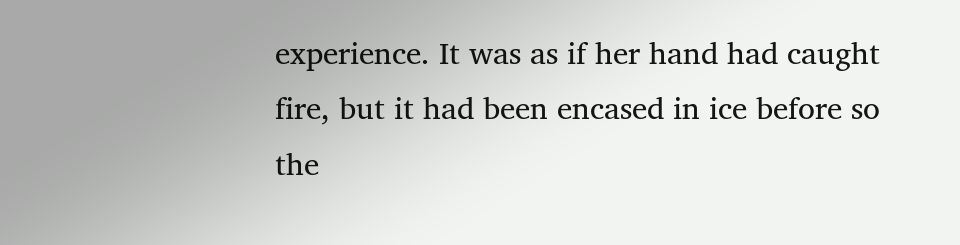experience. It was as if her hand had caught fire, but it had been encased in ice before so the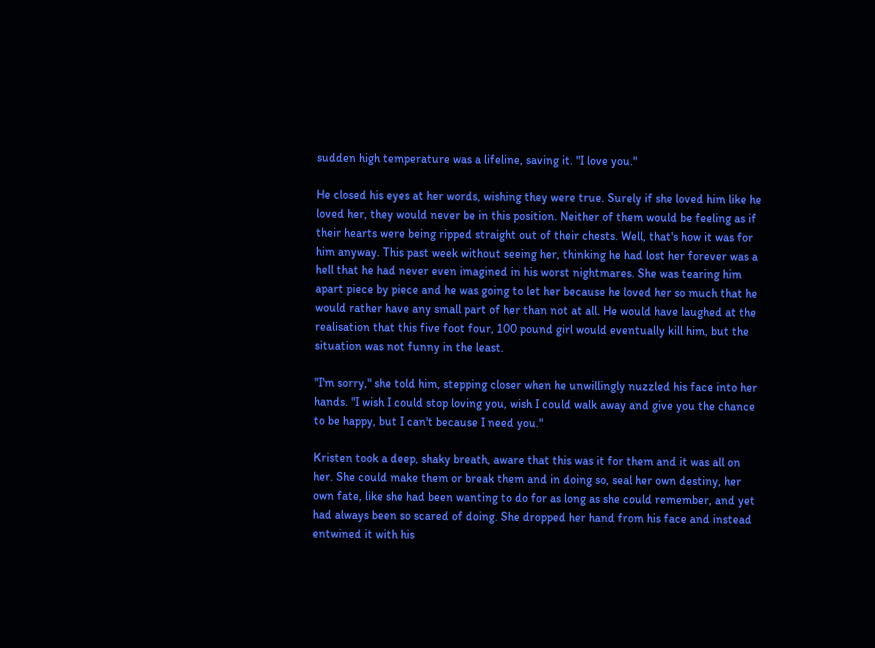sudden high temperature was a lifeline, saving it. "I love you."

He closed his eyes at her words, wishing they were true. Surely if she loved him like he loved her, they would never be in this position. Neither of them would be feeling as if their hearts were being ripped straight out of their chests. Well, that's how it was for him anyway. This past week without seeing her, thinking he had lost her forever was a hell that he had never even imagined in his worst nightmares. She was tearing him apart piece by piece and he was going to let her because he loved her so much that he would rather have any small part of her than not at all. He would have laughed at the realisation that this five foot four, 100 pound girl would eventually kill him, but the situation was not funny in the least.

"I'm sorry," she told him, stepping closer when he unwillingly nuzzled his face into her hands. "I wish I could stop loving you, wish I could walk away and give you the chance to be happy, but I can't because I need you."

Kristen took a deep, shaky breath, aware that this was it for them and it was all on her. She could make them or break them and in doing so, seal her own destiny, her own fate, like she had been wanting to do for as long as she could remember, and yet had always been so scared of doing. She dropped her hand from his face and instead entwined it with his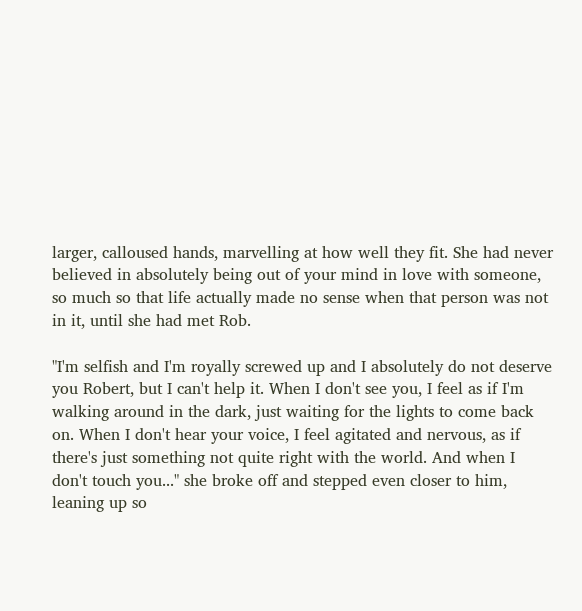larger, calloused hands, marvelling at how well they fit. She had never believed in absolutely being out of your mind in love with someone, so much so that life actually made no sense when that person was not in it, until she had met Rob.

"I'm selfish and I'm royally screwed up and I absolutely do not deserve you Robert, but I can't help it. When I don't see you, I feel as if I'm walking around in the dark, just waiting for the lights to come back on. When I don't hear your voice, I feel agitated and nervous, as if there's just something not quite right with the world. And when I don't touch you..." she broke off and stepped even closer to him, leaning up so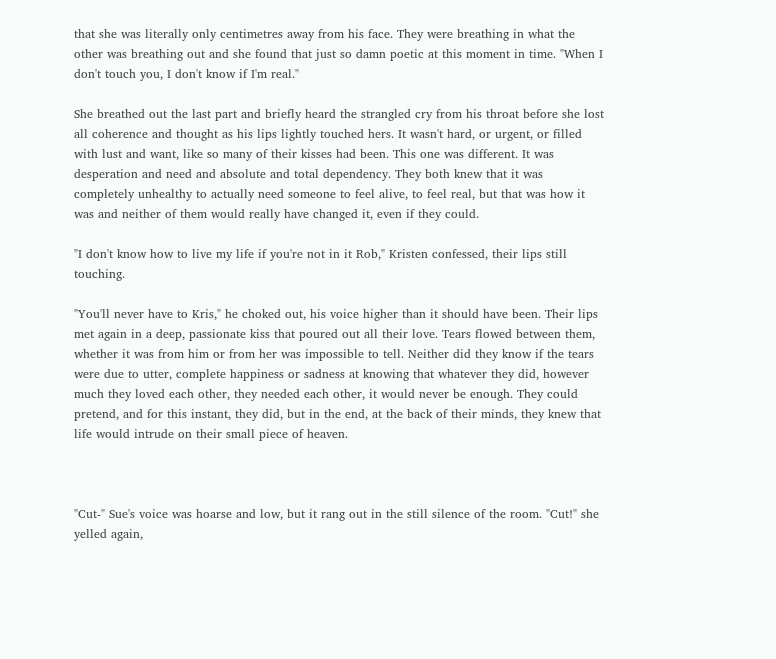that she was literally only centimetres away from his face. They were breathing in what the other was breathing out and she found that just so damn poetic at this moment in time. "When I don't touch you, I don't know if I'm real."

She breathed out the last part and briefly heard the strangled cry from his throat before she lost all coherence and thought as his lips lightly touched hers. It wasn't hard, or urgent, or filled with lust and want, like so many of their kisses had been. This one was different. It was desperation and need and absolute and total dependency. They both knew that it was completely unhealthy to actually need someone to feel alive, to feel real, but that was how it was and neither of them would really have changed it, even if they could.

"I don't know how to live my life if you're not in it Rob," Kristen confessed, their lips still touching.

"You'll never have to Kris," he choked out, his voice higher than it should have been. Their lips met again in a deep, passionate kiss that poured out all their love. Tears flowed between them, whether it was from him or from her was impossible to tell. Neither did they know if the tears were due to utter, complete happiness or sadness at knowing that whatever they did, however much they loved each other, they needed each other, it would never be enough. They could pretend, and for this instant, they did, but in the end, at the back of their minds, they knew that life would intrude on their small piece of heaven.



"Cut-" Sue's voice was hoarse and low, but it rang out in the still silence of the room. "Cut!" she yelled again,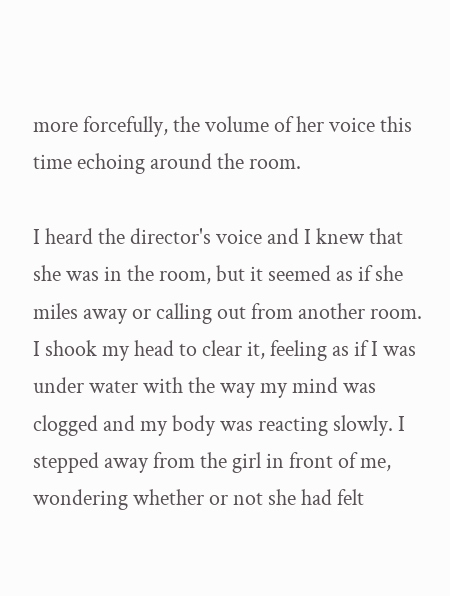more forcefully, the volume of her voice this time echoing around the room.

I heard the director's voice and I knew that she was in the room, but it seemed as if she miles away or calling out from another room. I shook my head to clear it, feeling as if I was under water with the way my mind was clogged and my body was reacting slowly. I stepped away from the girl in front of me, wondering whether or not she had felt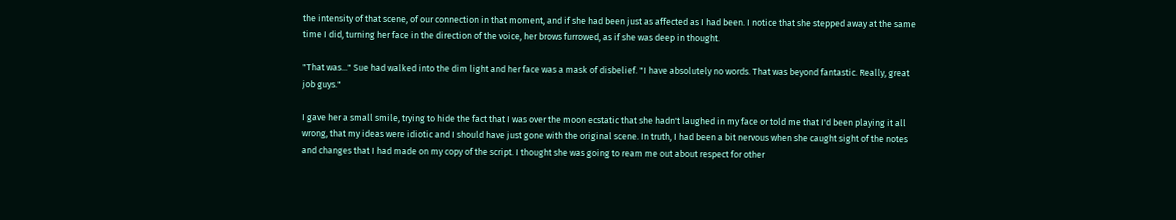the intensity of that scene, of our connection in that moment, and if she had been just as affected as I had been. I notice that she stepped away at the same time I did, turning her face in the direction of the voice, her brows furrowed, as if she was deep in thought.

"That was..." Sue had walked into the dim light and her face was a mask of disbelief. "I have absolutely no words. That was beyond fantastic. Really, great job guys."

I gave her a small smile, trying to hide the fact that I was over the moon ecstatic that she hadn't laughed in my face or told me that I'd been playing it all wrong, that my ideas were idiotic and I should have just gone with the original scene. In truth, I had been a bit nervous when she caught sight of the notes and changes that I had made on my copy of the script. I thought she was going to ream me out about respect for other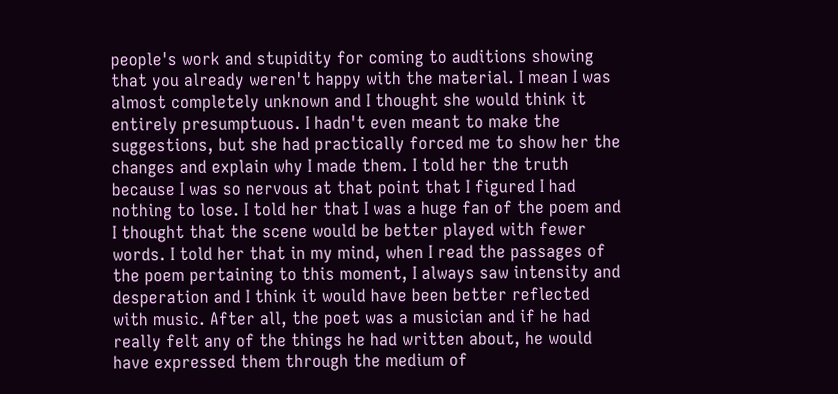people's work and stupidity for coming to auditions showing that you already weren't happy with the material. I mean I was almost completely unknown and I thought she would think it entirely presumptuous. I hadn't even meant to make the suggestions, but she had practically forced me to show her the changes and explain why I made them. I told her the truth because I was so nervous at that point that I figured I had nothing to lose. I told her that I was a huge fan of the poem and I thought that the scene would be better played with fewer words. I told her that in my mind, when I read the passages of the poem pertaining to this moment, I always saw intensity and desperation and I think it would have been better reflected with music. After all, the poet was a musician and if he had really felt any of the things he had written about, he would have expressed them through the medium of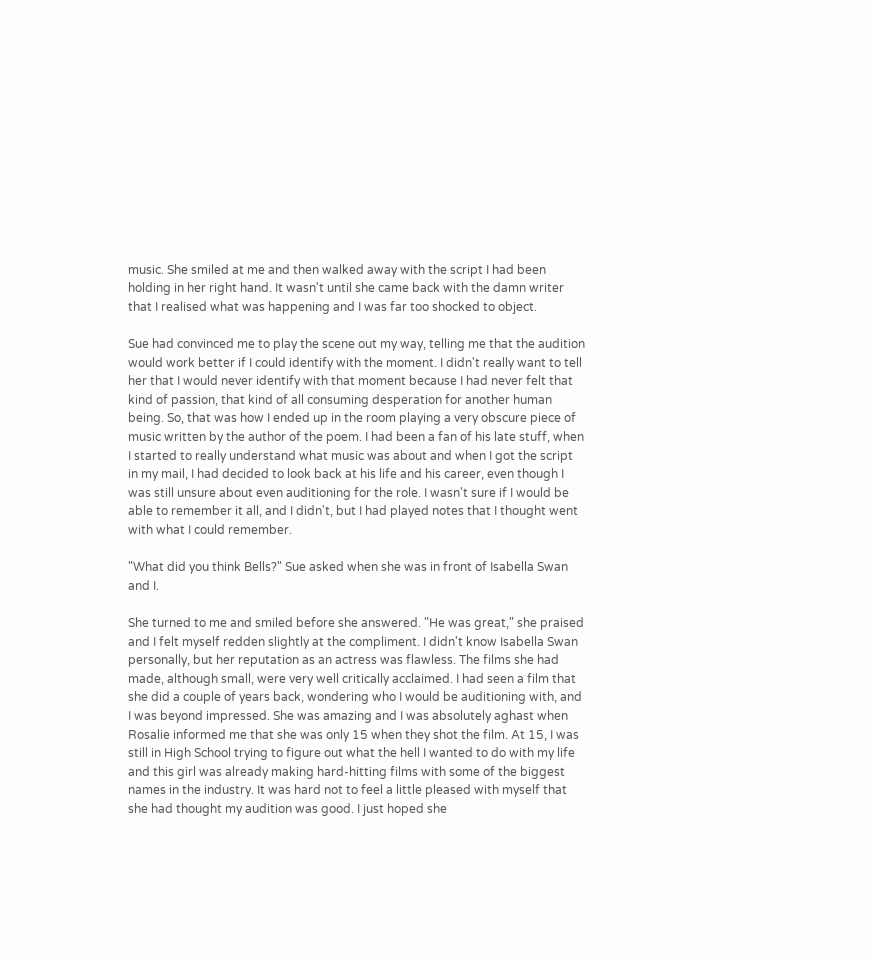music. She smiled at me and then walked away with the script I had been holding in her right hand. It wasn't until she came back with the damn writer that I realised what was happening and I was far too shocked to object.

Sue had convinced me to play the scene out my way, telling me that the audition would work better if I could identify with the moment. I didn't really want to tell her that I would never identify with that moment because I had never felt that kind of passion, that kind of all consuming desperation for another human being. So, that was how I ended up in the room playing a very obscure piece of music written by the author of the poem. I had been a fan of his late stuff, when I started to really understand what music was about and when I got the script in my mail, I had decided to look back at his life and his career, even though I was still unsure about even auditioning for the role. I wasn't sure if I would be able to remember it all, and I didn't, but I had played notes that I thought went with what I could remember.

"What did you think Bells?" Sue asked when she was in front of Isabella Swan and I.

She turned to me and smiled before she answered. "He was great," she praised and I felt myself redden slightly at the compliment. I didn't know Isabella Swan personally, but her reputation as an actress was flawless. The films she had made, although small, were very well critically acclaimed. I had seen a film that she did a couple of years back, wondering who I would be auditioning with, and I was beyond impressed. She was amazing and I was absolutely aghast when Rosalie informed me that she was only 15 when they shot the film. At 15, I was still in High School trying to figure out what the hell I wanted to do with my life and this girl was already making hard-hitting films with some of the biggest names in the industry. It was hard not to feel a little pleased with myself that she had thought my audition was good. I just hoped she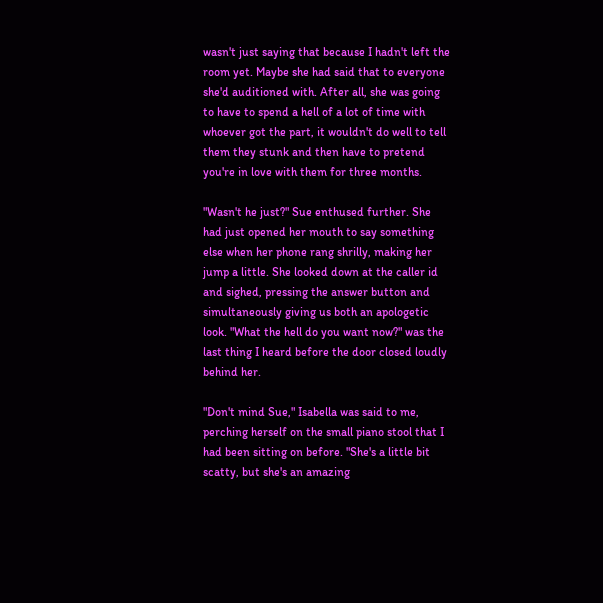wasn't just saying that because I hadn't left the room yet. Maybe she had said that to everyone she'd auditioned with. After all, she was going to have to spend a hell of a lot of time with whoever got the part, it wouldn't do well to tell them they stunk and then have to pretend you're in love with them for three months.

"Wasn't he just?" Sue enthused further. She had just opened her mouth to say something else when her phone rang shrilly, making her jump a little. She looked down at the caller id and sighed, pressing the answer button and simultaneously giving us both an apologetic look. "What the hell do you want now?" was the last thing I heard before the door closed loudly behind her.

"Don't mind Sue," Isabella was said to me, perching herself on the small piano stool that I had been sitting on before. "She's a little bit scatty, but she's an amazing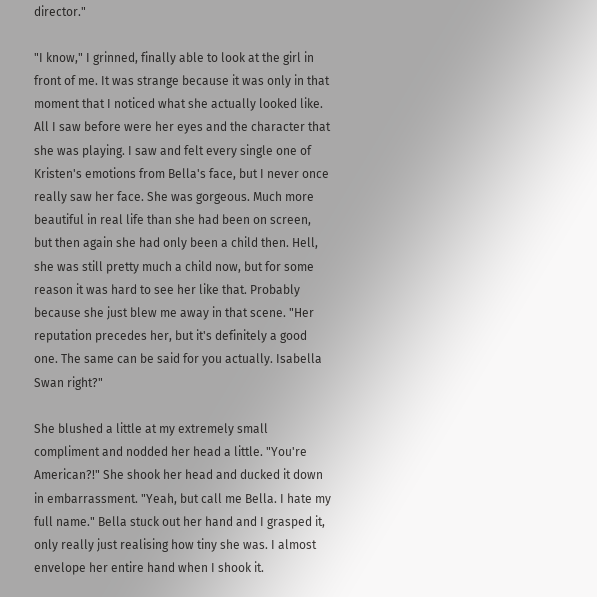director."

"I know," I grinned, finally able to look at the girl in front of me. It was strange because it was only in that moment that I noticed what she actually looked like. All I saw before were her eyes and the character that she was playing. I saw and felt every single one of Kristen's emotions from Bella's face, but I never once really saw her face. She was gorgeous. Much more beautiful in real life than she had been on screen, but then again she had only been a child then. Hell, she was still pretty much a child now, but for some reason it was hard to see her like that. Probably because she just blew me away in that scene. "Her reputation precedes her, but it's definitely a good one. The same can be said for you actually. Isabella Swan right?"

She blushed a little at my extremely small compliment and nodded her head a little. "You're American?!" She shook her head and ducked it down in embarrassment. "Yeah, but call me Bella. I hate my full name." Bella stuck out her hand and I grasped it, only really just realising how tiny she was. I almost envelope her entire hand when I shook it.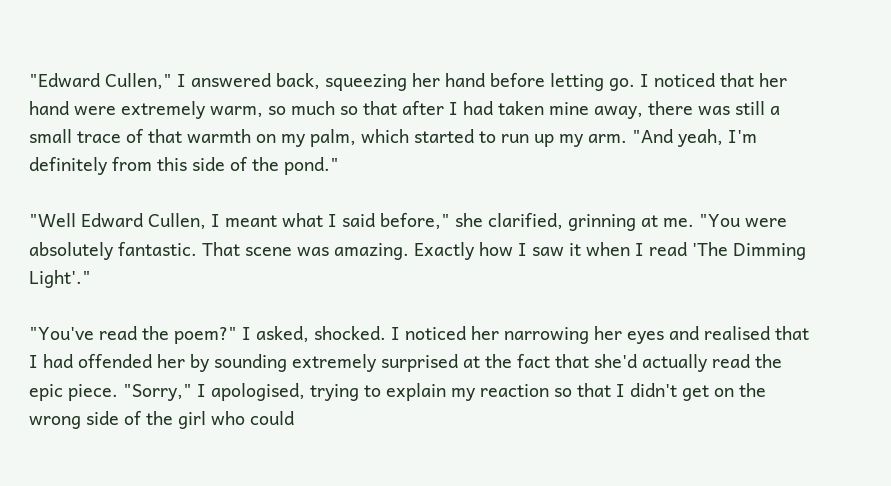"Edward Cullen," I answered back, squeezing her hand before letting go. I noticed that her hand were extremely warm, so much so that after I had taken mine away, there was still a small trace of that warmth on my palm, which started to run up my arm. "And yeah, I'm definitely from this side of the pond."

"Well Edward Cullen, I meant what I said before," she clarified, grinning at me. "You were absolutely fantastic. That scene was amazing. Exactly how I saw it when I read 'The Dimming Light'."

"You've read the poem?" I asked, shocked. I noticed her narrowing her eyes and realised that I had offended her by sounding extremely surprised at the fact that she'd actually read the epic piece. "Sorry," I apologised, trying to explain my reaction so that I didn't get on the wrong side of the girl who could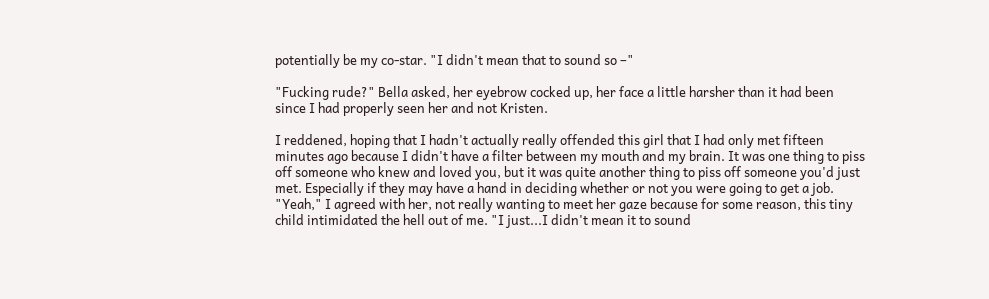potentially be my co-star. "I didn't mean that to sound so –"

"Fucking rude?" Bella asked, her eyebrow cocked up, her face a little harsher than it had been since I had properly seen her and not Kristen.

I reddened, hoping that I hadn't actually really offended this girl that I had only met fifteen minutes ago because I didn't have a filter between my mouth and my brain. It was one thing to piss off someone who knew and loved you, but it was quite another thing to piss off someone you'd just met. Especially if they may have a hand in deciding whether or not you were going to get a job. "Yeah," I agreed with her, not really wanting to meet her gaze because for some reason, this tiny child intimidated the hell out of me. "I just...I didn't mean it to sound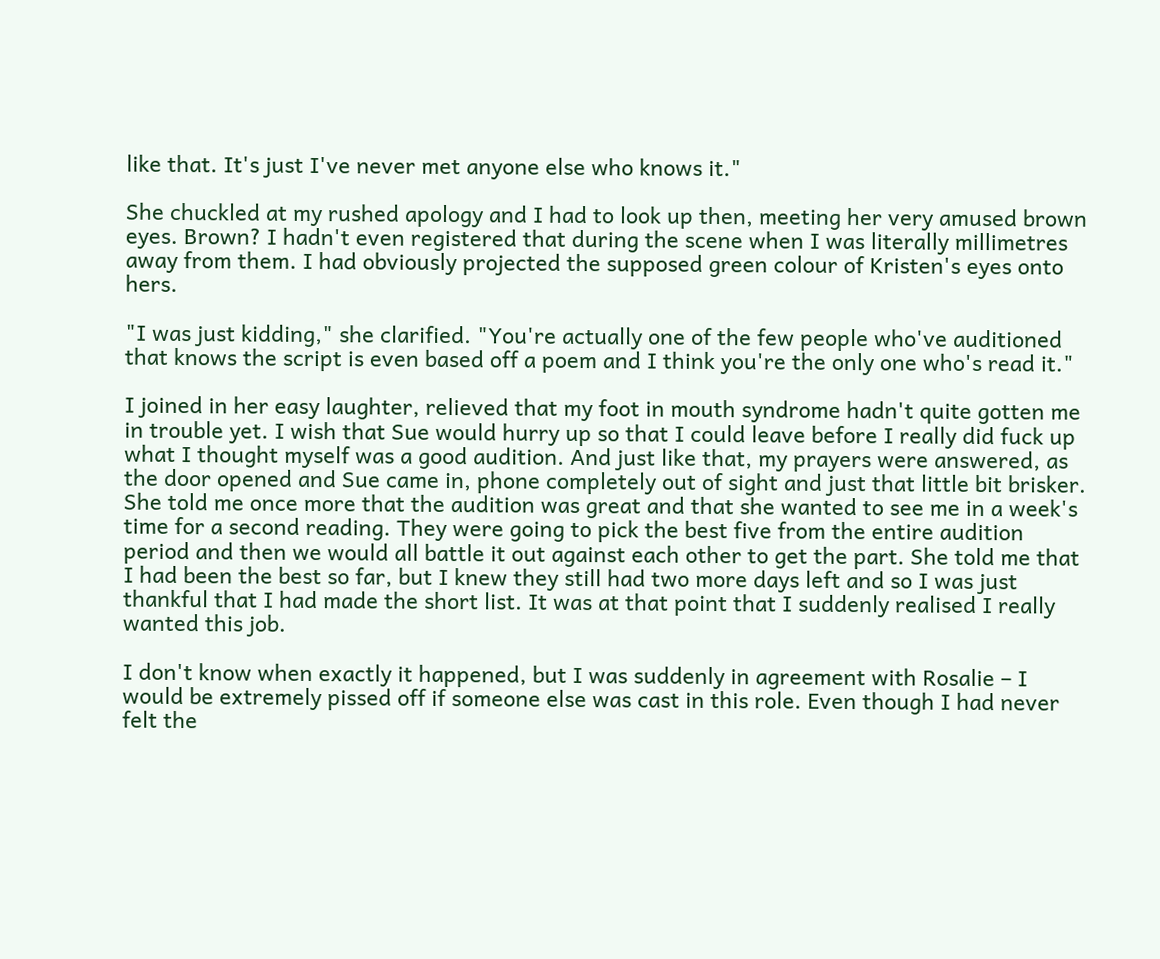like that. It's just I've never met anyone else who knows it."

She chuckled at my rushed apology and I had to look up then, meeting her very amused brown eyes. Brown? I hadn't even registered that during the scene when I was literally millimetres away from them. I had obviously projected the supposed green colour of Kristen's eyes onto hers.

"I was just kidding," she clarified. "You're actually one of the few people who've auditioned that knows the script is even based off a poem and I think you're the only one who's read it."

I joined in her easy laughter, relieved that my foot in mouth syndrome hadn't quite gotten me in trouble yet. I wish that Sue would hurry up so that I could leave before I really did fuck up what I thought myself was a good audition. And just like that, my prayers were answered, as the door opened and Sue came in, phone completely out of sight and just that little bit brisker. She told me once more that the audition was great and that she wanted to see me in a week's time for a second reading. They were going to pick the best five from the entire audition period and then we would all battle it out against each other to get the part. She told me that I had been the best so far, but I knew they still had two more days left and so I was just thankful that I had made the short list. It was at that point that I suddenly realised I really wanted this job.

I don't know when exactly it happened, but I was suddenly in agreement with Rosalie – I would be extremely pissed off if someone else was cast in this role. Even though I had never felt the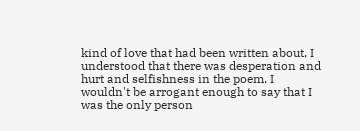kind of love that had been written about, I understood that there was desperation and hurt and selfishness in the poem. I wouldn't be arrogant enough to say that I was the only person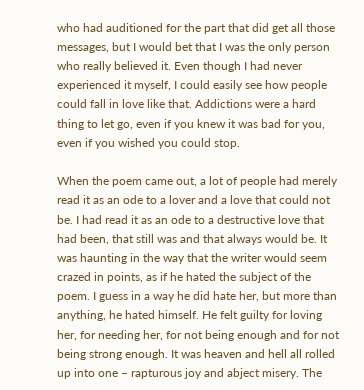who had auditioned for the part that did get all those messages, but I would bet that I was the only person who really believed it. Even though I had never experienced it myself, I could easily see how people could fall in love like that. Addictions were a hard thing to let go, even if you knew it was bad for you, even if you wished you could stop.

When the poem came out, a lot of people had merely read it as an ode to a lover and a love that could not be. I had read it as an ode to a destructive love that had been, that still was and that always would be. It was haunting in the way that the writer would seem crazed in points, as if he hated the subject of the poem. I guess in a way he did hate her, but more than anything, he hated himself. He felt guilty for loving her, for needing her, for not being enough and for not being strong enough. It was heaven and hell all rolled up into one – rapturous joy and abject misery. The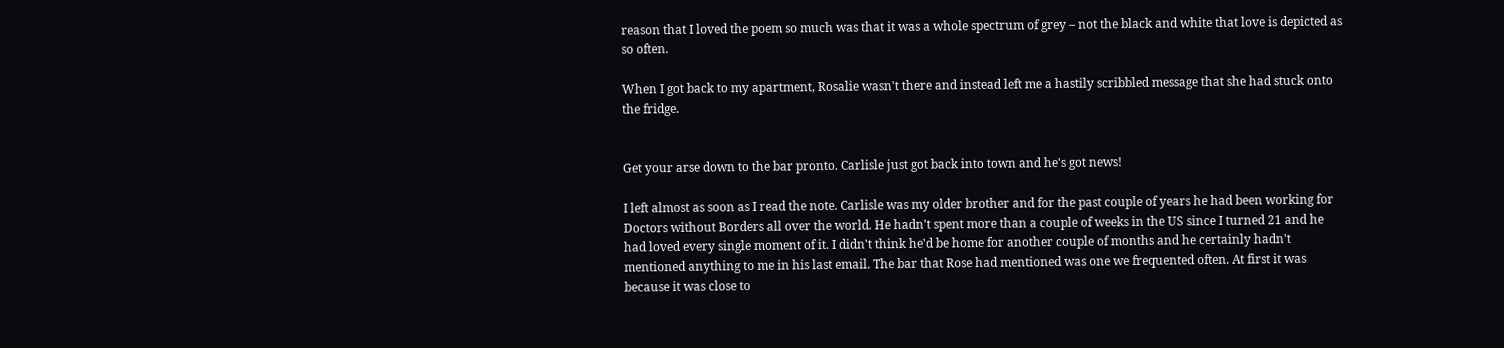reason that I loved the poem so much was that it was a whole spectrum of grey – not the black and white that love is depicted as so often.

When I got back to my apartment, Rosalie wasn't there and instead left me a hastily scribbled message that she had stuck onto the fridge.


Get your arse down to the bar pronto. Carlisle just got back into town and he's got news!

I left almost as soon as I read the note. Carlisle was my older brother and for the past couple of years he had been working for Doctors without Borders all over the world. He hadn't spent more than a couple of weeks in the US since I turned 21 and he had loved every single moment of it. I didn't think he'd be home for another couple of months and he certainly hadn't mentioned anything to me in his last email. The bar that Rose had mentioned was one we frequented often. At first it was because it was close to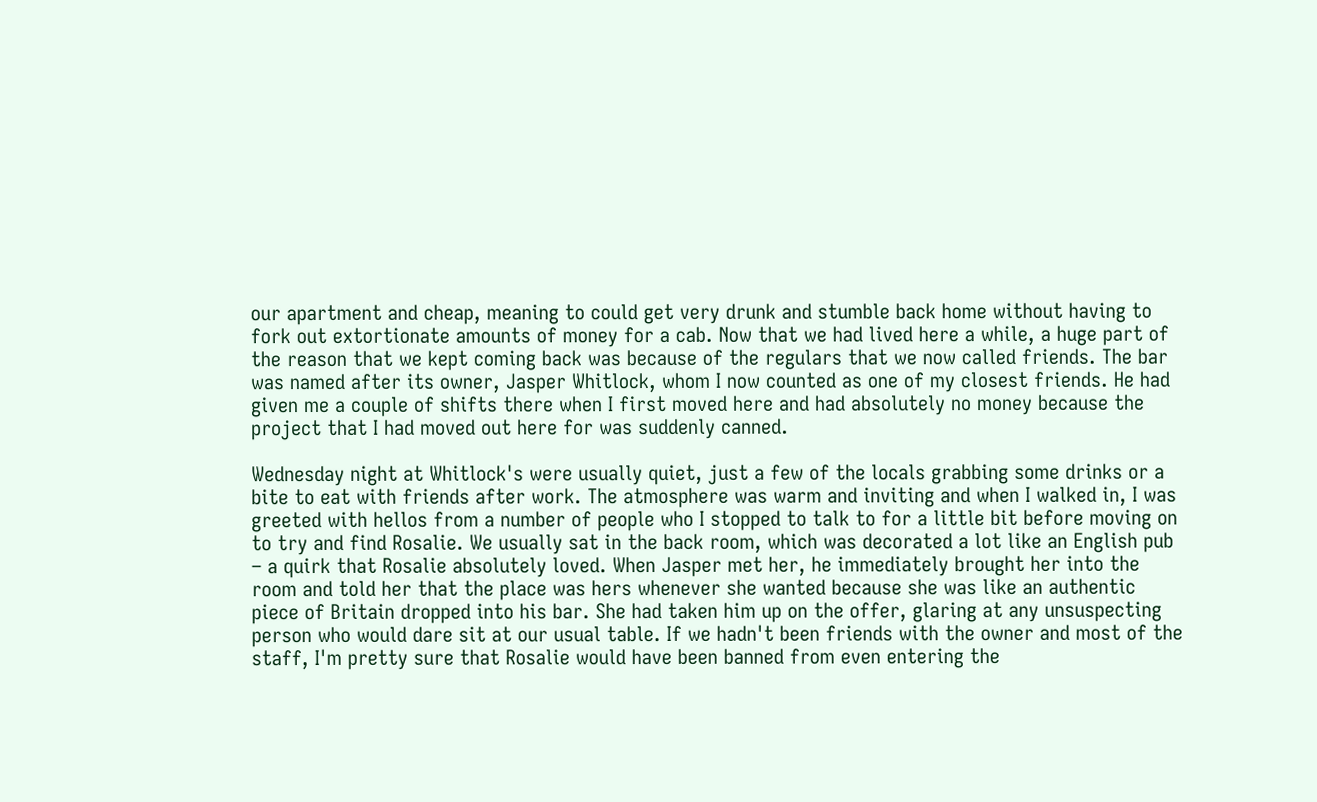our apartment and cheap, meaning to could get very drunk and stumble back home without having to fork out extortionate amounts of money for a cab. Now that we had lived here a while, a huge part of the reason that we kept coming back was because of the regulars that we now called friends. The bar was named after its owner, Jasper Whitlock, whom I now counted as one of my closest friends. He had given me a couple of shifts there when I first moved here and had absolutely no money because the project that I had moved out here for was suddenly canned.

Wednesday night at Whitlock's were usually quiet, just a few of the locals grabbing some drinks or a bite to eat with friends after work. The atmosphere was warm and inviting and when I walked in, I was greeted with hellos from a number of people who I stopped to talk to for a little bit before moving on to try and find Rosalie. We usually sat in the back room, which was decorated a lot like an English pub – a quirk that Rosalie absolutely loved. When Jasper met her, he immediately brought her into the room and told her that the place was hers whenever she wanted because she was like an authentic piece of Britain dropped into his bar. She had taken him up on the offer, glaring at any unsuspecting person who would dare sit at our usual table. If we hadn't been friends with the owner and most of the staff, I'm pretty sure that Rosalie would have been banned from even entering the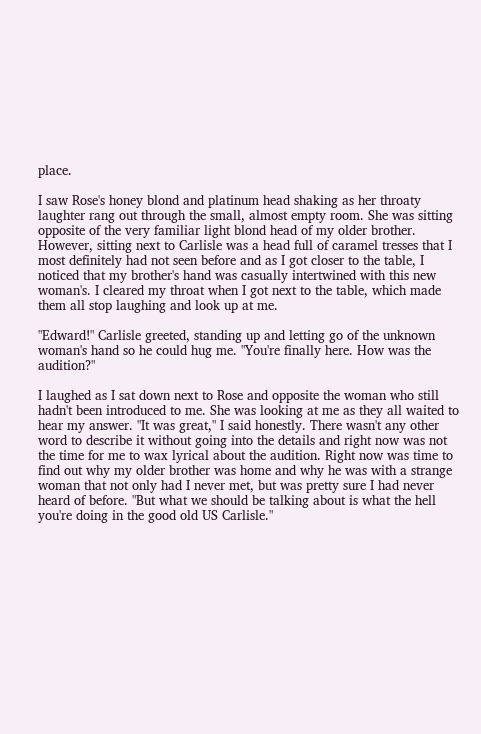place.

I saw Rose's honey blond and platinum head shaking as her throaty laughter rang out through the small, almost empty room. She was sitting opposite of the very familiar light blond head of my older brother. However, sitting next to Carlisle was a head full of caramel tresses that I most definitely had not seen before and as I got closer to the table, I noticed that my brother's hand was casually intertwined with this new woman's. I cleared my throat when I got next to the table, which made them all stop laughing and look up at me.

"Edward!" Carlisle greeted, standing up and letting go of the unknown woman's hand so he could hug me. "You're finally here. How was the audition?"

I laughed as I sat down next to Rose and opposite the woman who still hadn't been introduced to me. She was looking at me as they all waited to hear my answer. "It was great," I said honestly. There wasn't any other word to describe it without going into the details and right now was not the time for me to wax lyrical about the audition. Right now was time to find out why my older brother was home and why he was with a strange woman that not only had I never met, but was pretty sure I had never heard of before. "But what we should be talking about is what the hell you're doing in the good old US Carlisle."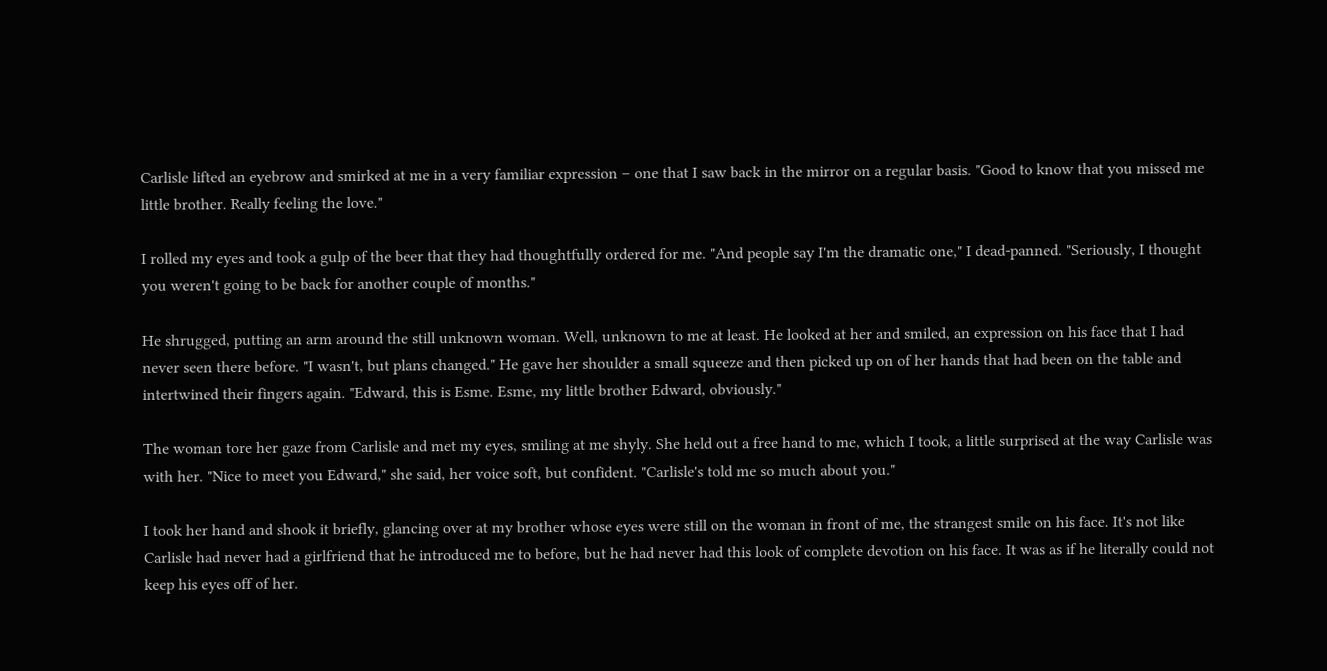Carlisle lifted an eyebrow and smirked at me in a very familiar expression – one that I saw back in the mirror on a regular basis. "Good to know that you missed me little brother. Really feeling the love."

I rolled my eyes and took a gulp of the beer that they had thoughtfully ordered for me. "And people say I'm the dramatic one," I dead-panned. "Seriously, I thought you weren't going to be back for another couple of months."

He shrugged, putting an arm around the still unknown woman. Well, unknown to me at least. He looked at her and smiled, an expression on his face that I had never seen there before. "I wasn't, but plans changed." He gave her shoulder a small squeeze and then picked up on of her hands that had been on the table and intertwined their fingers again. "Edward, this is Esme. Esme, my little brother Edward, obviously."

The woman tore her gaze from Carlisle and met my eyes, smiling at me shyly. She held out a free hand to me, which I took, a little surprised at the way Carlisle was with her. "Nice to meet you Edward," she said, her voice soft, but confident. "Carlisle's told me so much about you."

I took her hand and shook it briefly, glancing over at my brother whose eyes were still on the woman in front of me, the strangest smile on his face. It's not like Carlisle had never had a girlfriend that he introduced me to before, but he had never had this look of complete devotion on his face. It was as if he literally could not keep his eyes off of her.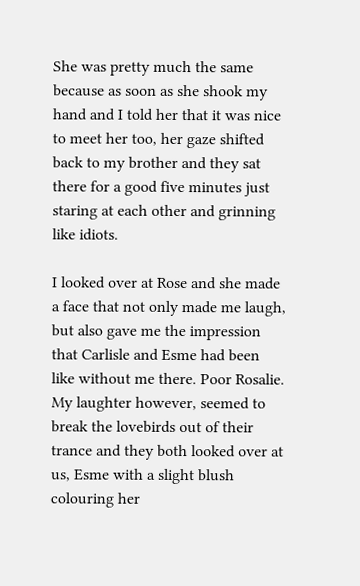She was pretty much the same because as soon as she shook my hand and I told her that it was nice to meet her too, her gaze shifted back to my brother and they sat there for a good five minutes just staring at each other and grinning like idiots.

I looked over at Rose and she made a face that not only made me laugh, but also gave me the impression that Carlisle and Esme had been like without me there. Poor Rosalie. My laughter however, seemed to break the lovebirds out of their trance and they both looked over at us, Esme with a slight blush colouring her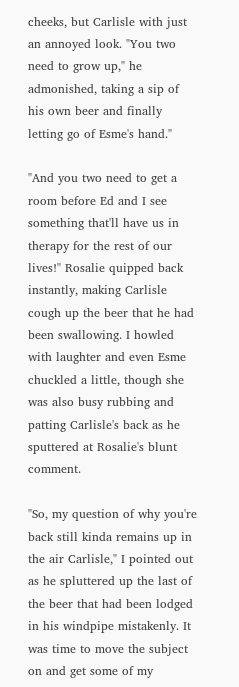cheeks, but Carlisle with just an annoyed look. "You two need to grow up," he admonished, taking a sip of his own beer and finally letting go of Esme's hand."

"And you two need to get a room before Ed and I see something that'll have us in therapy for the rest of our lives!" Rosalie quipped back instantly, making Carlisle cough up the beer that he had been swallowing. I howled with laughter and even Esme chuckled a little, though she was also busy rubbing and patting Carlisle's back as he sputtered at Rosalie's blunt comment.

"So, my question of why you're back still kinda remains up in the air Carlisle," I pointed out as he spluttered up the last of the beer that had been lodged in his windpipe mistakenly. It was time to move the subject on and get some of my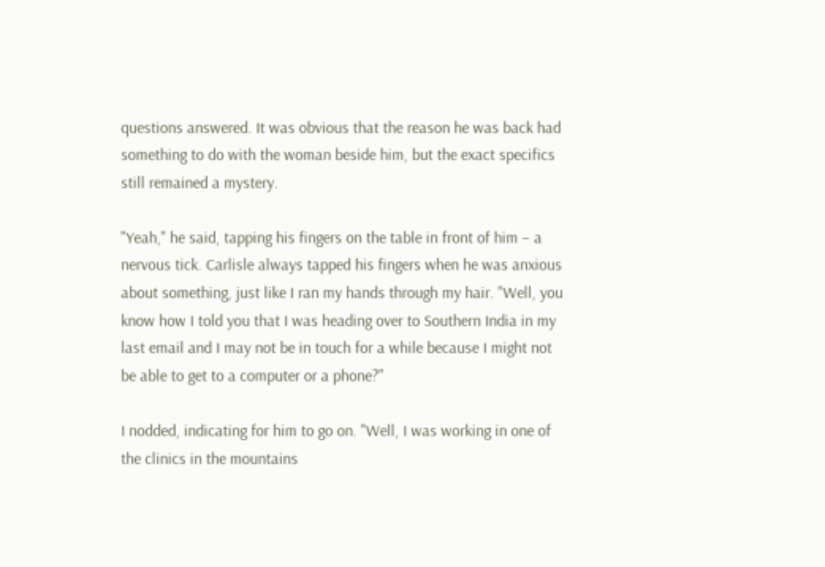questions answered. It was obvious that the reason he was back had something to do with the woman beside him, but the exact specifics still remained a mystery.

"Yeah," he said, tapping his fingers on the table in front of him – a nervous tick. Carlisle always tapped his fingers when he was anxious about something, just like I ran my hands through my hair. "Well, you know how I told you that I was heading over to Southern India in my last email and I may not be in touch for a while because I might not be able to get to a computer or a phone?"

I nodded, indicating for him to go on. "Well, I was working in one of the clinics in the mountains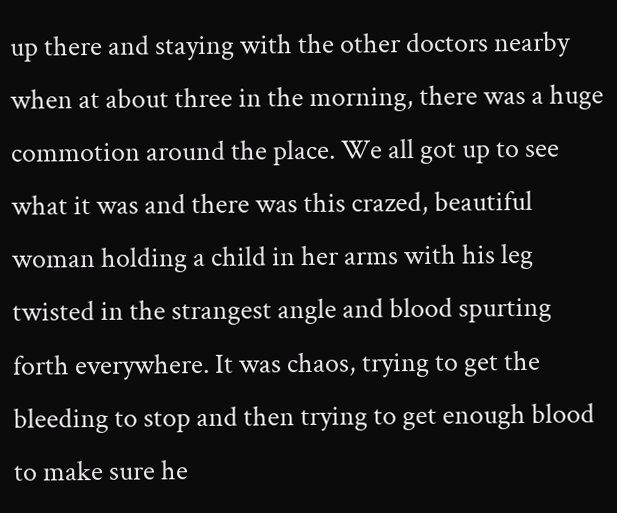up there and staying with the other doctors nearby when at about three in the morning, there was a huge commotion around the place. We all got up to see what it was and there was this crazed, beautiful woman holding a child in her arms with his leg twisted in the strangest angle and blood spurting forth everywhere. It was chaos, trying to get the bleeding to stop and then trying to get enough blood to make sure he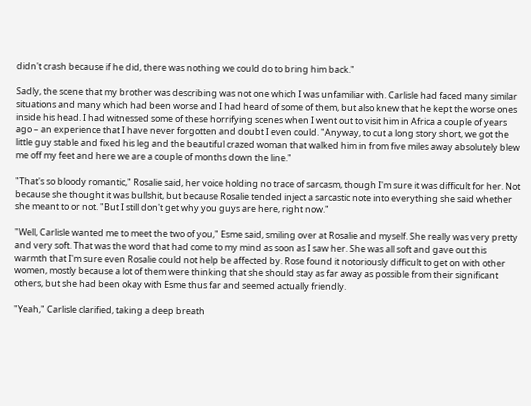didn't crash because if he did, there was nothing we could do to bring him back."

Sadly, the scene that my brother was describing was not one which I was unfamiliar with. Carlisle had faced many similar situations and many which had been worse and I had heard of some of them, but also knew that he kept the worse ones inside his head. I had witnessed some of these horrifying scenes when I went out to visit him in Africa a couple of years ago – an experience that I have never forgotten and doubt I even could. "Anyway, to cut a long story short, we got the little guy stable and fixed his leg and the beautiful crazed woman that walked him in from five miles away absolutely blew me off my feet and here we are a couple of months down the line."

"That's so bloody romantic," Rosalie said, her voice holding no trace of sarcasm, though I'm sure it was difficult for her. Not because she thought it was bullshit, but because Rosalie tended inject a sarcastic note into everything she said whether she meant to or not. "But I still don't get why you guys are here, right now."

"Well, Carlisle wanted me to meet the two of you," Esme said, smiling over at Rosalie and myself. She really was very pretty and very soft. That was the word that had come to my mind as soon as I saw her. She was all soft and gave out this warmth that I'm sure even Rosalie could not help be affected by. Rose found it notoriously difficult to get on with other women, mostly because a lot of them were thinking that she should stay as far away as possible from their significant others, but she had been okay with Esme thus far and seemed actually friendly.

"Yeah," Carlisle clarified, taking a deep breath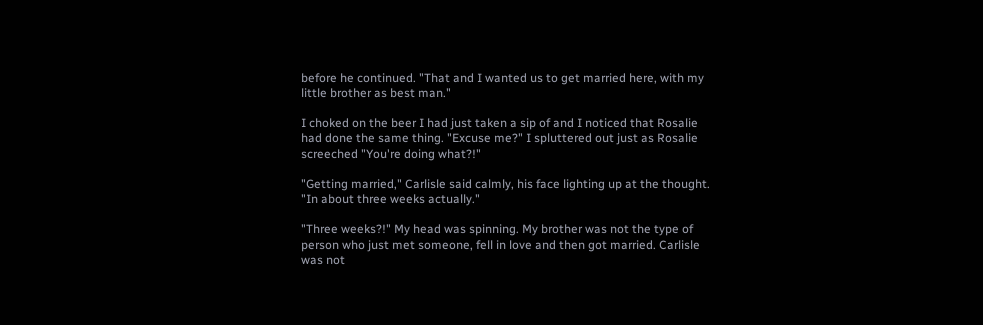before he continued. "That and I wanted us to get married here, with my little brother as best man."

I choked on the beer I had just taken a sip of and I noticed that Rosalie had done the same thing. "Excuse me?" I spluttered out just as Rosalie screeched "You're doing what?!"

"Getting married," Carlisle said calmly, his face lighting up at the thought. "In about three weeks actually."

"Three weeks?!" My head was spinning. My brother was not the type of person who just met someone, fell in love and then got married. Carlisle was not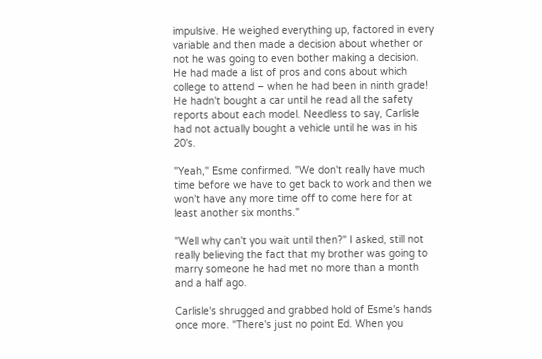impulsive. He weighed everything up, factored in every variable and then made a decision about whether or not he was going to even bother making a decision. He had made a list of pros and cons about which college to attend – when he had been in ninth grade! He hadn't bought a car until he read all the safety reports about each model. Needless to say, Carlisle had not actually bought a vehicle until he was in his 20's.

"Yeah," Esme confirmed. "We don't really have much time before we have to get back to work and then we won't have any more time off to come here for at least another six months."

"Well why can't you wait until then?" I asked, still not really believing the fact that my brother was going to marry someone he had met no more than a month and a half ago.

Carlisle's shrugged and grabbed hold of Esme's hands once more. "There's just no point Ed. When you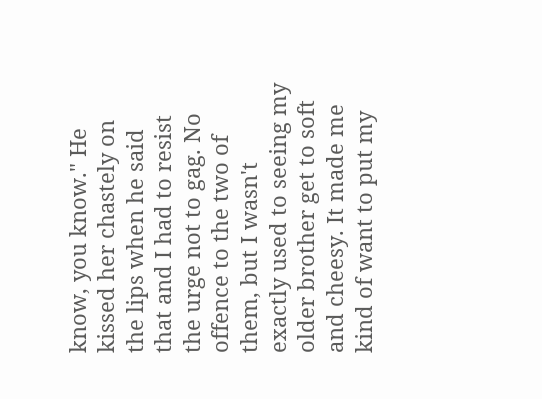know, you know." He kissed her chastely on the lips when he said that and I had to resist the urge not to gag. No offence to the two of them, but I wasn't exactly used to seeing my older brother get to soft and cheesy. It made me kind of want to put my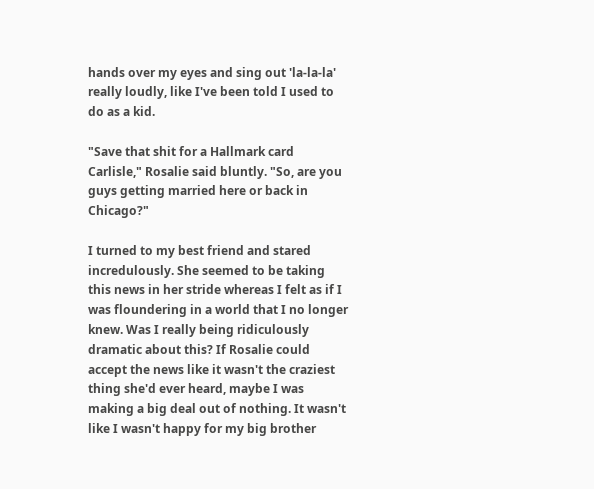hands over my eyes and sing out 'la-la-la' really loudly, like I've been told I used to do as a kid.

"Save that shit for a Hallmark card Carlisle," Rosalie said bluntly. "So, are you guys getting married here or back in Chicago?"

I turned to my best friend and stared incredulously. She seemed to be taking this news in her stride whereas I felt as if I was floundering in a world that I no longer knew. Was I really being ridiculously dramatic about this? If Rosalie could accept the news like it wasn't the craziest thing she'd ever heard, maybe I was making a big deal out of nothing. It wasn't like I wasn't happy for my big brother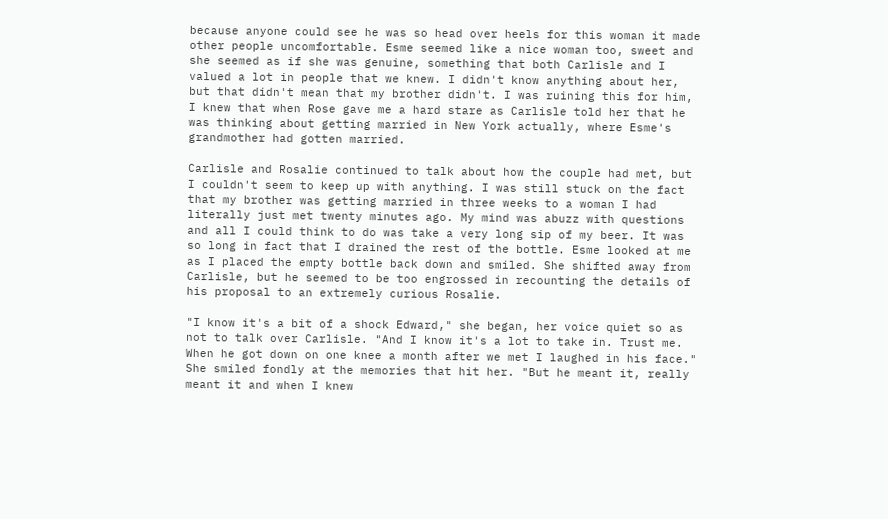because anyone could see he was so head over heels for this woman it made other people uncomfortable. Esme seemed like a nice woman too, sweet and she seemed as if she was genuine, something that both Carlisle and I valued a lot in people that we knew. I didn't know anything about her, but that didn't mean that my brother didn't. I was ruining this for him, I knew that when Rose gave me a hard stare as Carlisle told her that he was thinking about getting married in New York actually, where Esme's grandmother had gotten married.

Carlisle and Rosalie continued to talk about how the couple had met, but I couldn't seem to keep up with anything. I was still stuck on the fact that my brother was getting married in three weeks to a woman I had literally just met twenty minutes ago. My mind was abuzz with questions and all I could think to do was take a very long sip of my beer. It was so long in fact that I drained the rest of the bottle. Esme looked at me as I placed the empty bottle back down and smiled. She shifted away from Carlisle, but he seemed to be too engrossed in recounting the details of his proposal to an extremely curious Rosalie.

"I know it's a bit of a shock Edward," she began, her voice quiet so as not to talk over Carlisle. "And I know it's a lot to take in. Trust me. When he got down on one knee a month after we met I laughed in his face." She smiled fondly at the memories that hit her. "But he meant it, really meant it and when I knew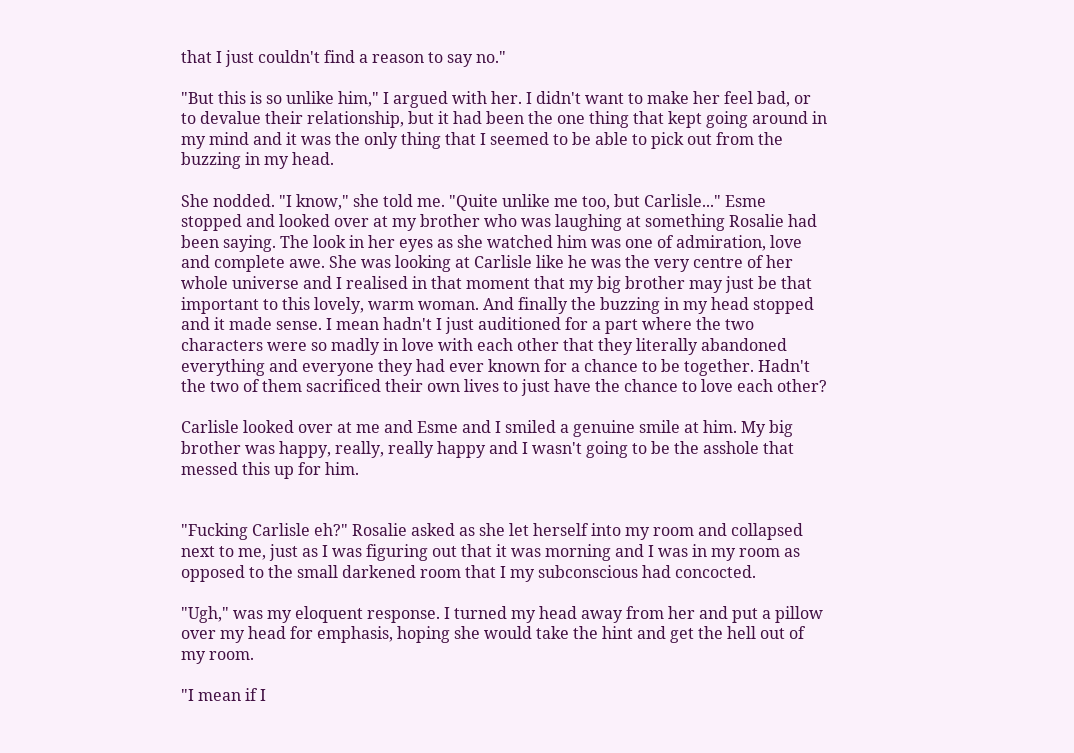that I just couldn't find a reason to say no."

"But this is so unlike him," I argued with her. I didn't want to make her feel bad, or to devalue their relationship, but it had been the one thing that kept going around in my mind and it was the only thing that I seemed to be able to pick out from the buzzing in my head.

She nodded. "I know," she told me. "Quite unlike me too, but Carlisle..." Esme stopped and looked over at my brother who was laughing at something Rosalie had been saying. The look in her eyes as she watched him was one of admiration, love and complete awe. She was looking at Carlisle like he was the very centre of her whole universe and I realised in that moment that my big brother may just be that important to this lovely, warm woman. And finally the buzzing in my head stopped and it made sense. I mean hadn't I just auditioned for a part where the two characters were so madly in love with each other that they literally abandoned everything and everyone they had ever known for a chance to be together. Hadn't the two of them sacrificed their own lives to just have the chance to love each other?

Carlisle looked over at me and Esme and I smiled a genuine smile at him. My big brother was happy, really, really happy and I wasn't going to be the asshole that messed this up for him.


"Fucking Carlisle eh?" Rosalie asked as she let herself into my room and collapsed next to me, just as I was figuring out that it was morning and I was in my room as opposed to the small darkened room that I my subconscious had concocted.

"Ugh," was my eloquent response. I turned my head away from her and put a pillow over my head for emphasis, hoping she would take the hint and get the hell out of my room.

"I mean if I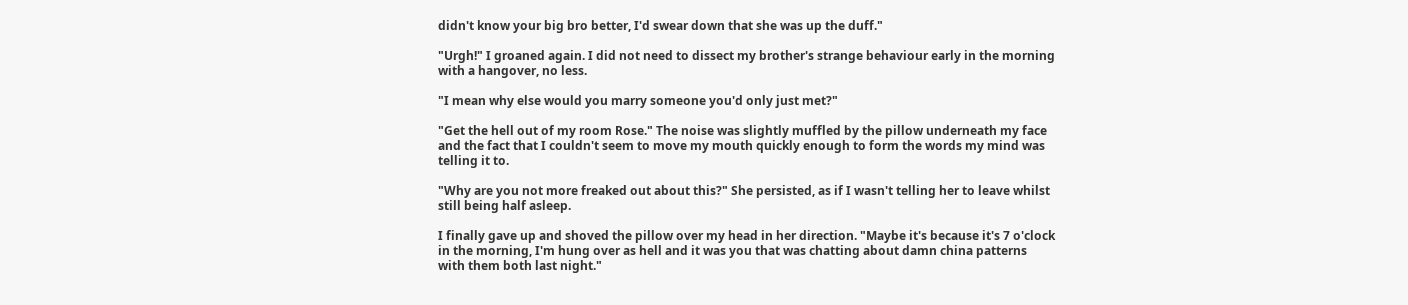didn't know your big bro better, I'd swear down that she was up the duff."

"Urgh!" I groaned again. I did not need to dissect my brother's strange behaviour early in the morning with a hangover, no less.

"I mean why else would you marry someone you'd only just met?"

"Get the hell out of my room Rose." The noise was slightly muffled by the pillow underneath my face and the fact that I couldn't seem to move my mouth quickly enough to form the words my mind was telling it to.

"Why are you not more freaked out about this?" She persisted, as if I wasn't telling her to leave whilst still being half asleep.

I finally gave up and shoved the pillow over my head in her direction. "Maybe it's because it's 7 o'clock in the morning, I'm hung over as hell and it was you that was chatting about damn china patterns with them both last night."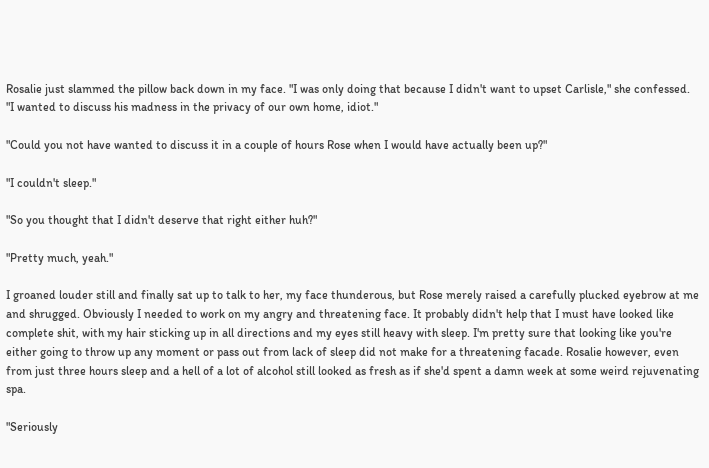Rosalie just slammed the pillow back down in my face. "I was only doing that because I didn't want to upset Carlisle," she confessed. "I wanted to discuss his madness in the privacy of our own home, idiot."

"Could you not have wanted to discuss it in a couple of hours Rose when I would have actually been up?"

"I couldn't sleep."

"So you thought that I didn't deserve that right either huh?"

"Pretty much, yeah."

I groaned louder still and finally sat up to talk to her, my face thunderous, but Rose merely raised a carefully plucked eyebrow at me and shrugged. Obviously I needed to work on my angry and threatening face. It probably didn't help that I must have looked like complete shit, with my hair sticking up in all directions and my eyes still heavy with sleep. I'm pretty sure that looking like you're either going to throw up any moment or pass out from lack of sleep did not make for a threatening facade. Rosalie however, even from just three hours sleep and a hell of a lot of alcohol still looked as fresh as if she'd spent a damn week at some weird rejuvenating spa.

"Seriously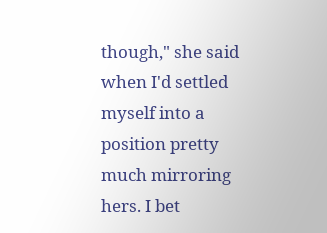though," she said when I'd settled myself into a position pretty much mirroring hers. I bet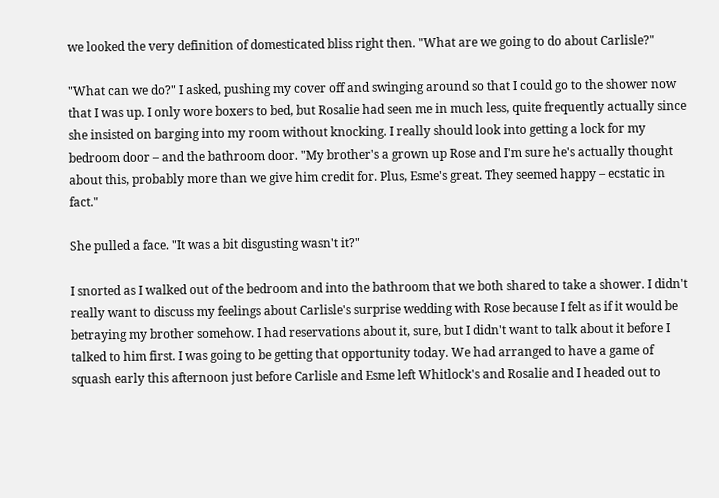we looked the very definition of domesticated bliss right then. "What are we going to do about Carlisle?"

"What can we do?" I asked, pushing my cover off and swinging around so that I could go to the shower now that I was up. I only wore boxers to bed, but Rosalie had seen me in much less, quite frequently actually since she insisted on barging into my room without knocking. I really should look into getting a lock for my bedroom door – and the bathroom door. "My brother's a grown up Rose and I'm sure he's actually thought about this, probably more than we give him credit for. Plus, Esme's great. They seemed happy – ecstatic in fact."

She pulled a face. "It was a bit disgusting wasn't it?"

I snorted as I walked out of the bedroom and into the bathroom that we both shared to take a shower. I didn't really want to discuss my feelings about Carlisle's surprise wedding with Rose because I felt as if it would be betraying my brother somehow. I had reservations about it, sure, but I didn't want to talk about it before I talked to him first. I was going to be getting that opportunity today. We had arranged to have a game of squash early this afternoon just before Carlisle and Esme left Whitlock's and Rosalie and I headed out to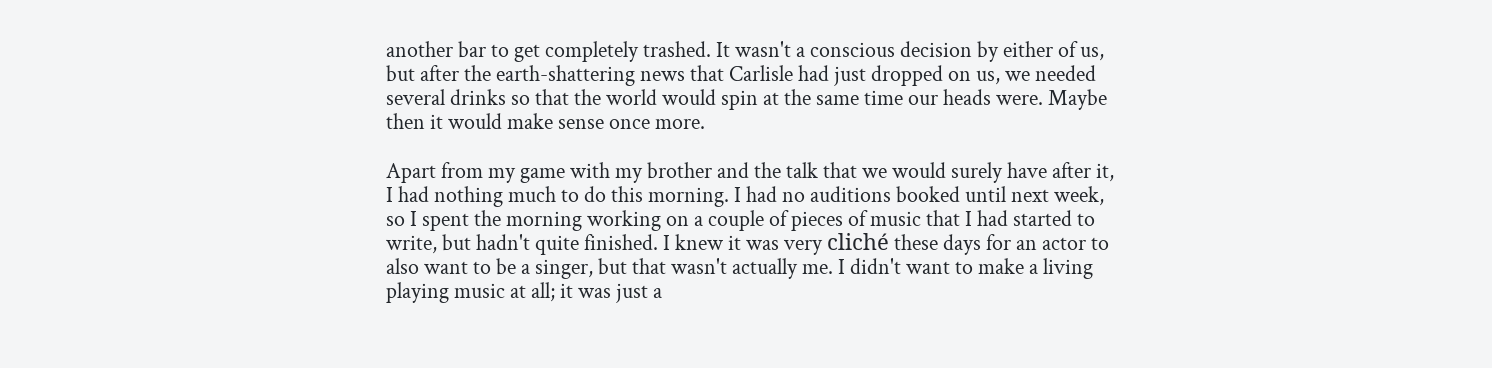another bar to get completely trashed. It wasn't a conscious decision by either of us, but after the earth-shattering news that Carlisle had just dropped on us, we needed several drinks so that the world would spin at the same time our heads were. Maybe then it would make sense once more.

Apart from my game with my brother and the talk that we would surely have after it, I had nothing much to do this morning. I had no auditions booked until next week, so I spent the morning working on a couple of pieces of music that I had started to write, but hadn't quite finished. I knew it was very cliché these days for an actor to also want to be a singer, but that wasn't actually me. I didn't want to make a living playing music at all; it was just a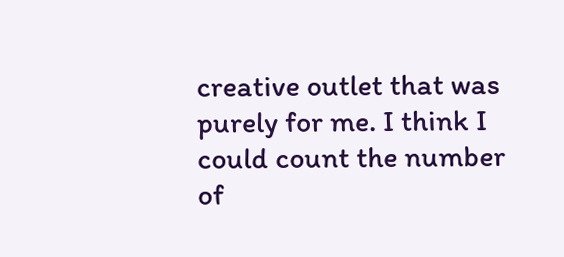creative outlet that was purely for me. I think I could count the number of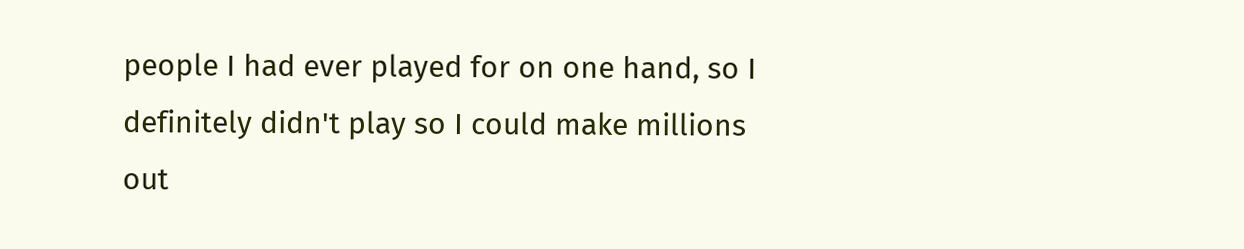people I had ever played for on one hand, so I definitely didn't play so I could make millions out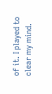of it. I played to clear my mind.